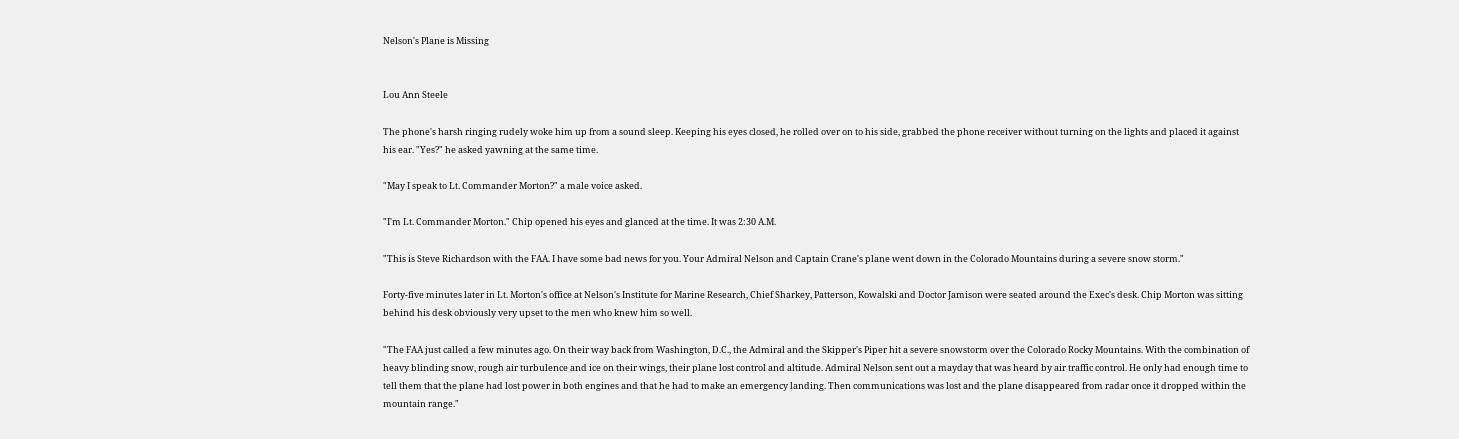Nelson's Plane is Missing


Lou Ann Steele

The phone's harsh ringing rudely woke him up from a sound sleep. Keeping his eyes closed, he rolled over on to his side, grabbed the phone receiver without turning on the lights and placed it against his ear. "Yes?" he asked yawning at the same time.

"May I speak to Lt. Commander Morton?" a male voice asked.

"I'm Lt. Commander Morton." Chip opened his eyes and glanced at the time. It was 2:30 A.M.

"This is Steve Richardson with the FAA. I have some bad news for you. Your Admiral Nelson and Captain Crane's plane went down in the Colorado Mountains during a severe snow storm."

Forty-five minutes later in Lt. Morton's office at Nelson's Institute for Marine Research, Chief Sharkey, Patterson, Kowalski and Doctor Jamison were seated around the Exec's desk. Chip Morton was sitting behind his desk obviously very upset to the men who knew him so well.

"The FAA just called a few minutes ago. On their way back from Washington, D.C., the Admiral and the Skipper's Piper hit a severe snowstorm over the Colorado Rocky Mountains. With the combination of heavy blinding snow, rough air turbulence and ice on their wings, their plane lost control and altitude. Admiral Nelson sent out a mayday that was heard by air traffic control. He only had enough time to tell them that the plane had lost power in both engines and that he had to make an emergency landing. Then communications was lost and the plane disappeared from radar once it dropped within the mountain range."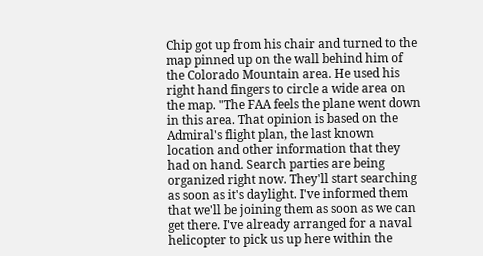Chip got up from his chair and turned to the map pinned up on the wall behind him of the Colorado Mountain area. He used his right hand fingers to circle a wide area on the map. "The FAA feels the plane went down in this area. That opinion is based on the Admiral's flight plan, the last known location and other information that they had on hand. Search parties are being organized right now. They'll start searching as soon as it's daylight. I've informed them that we'll be joining them as soon as we can get there. I've already arranged for a naval helicopter to pick us up here within the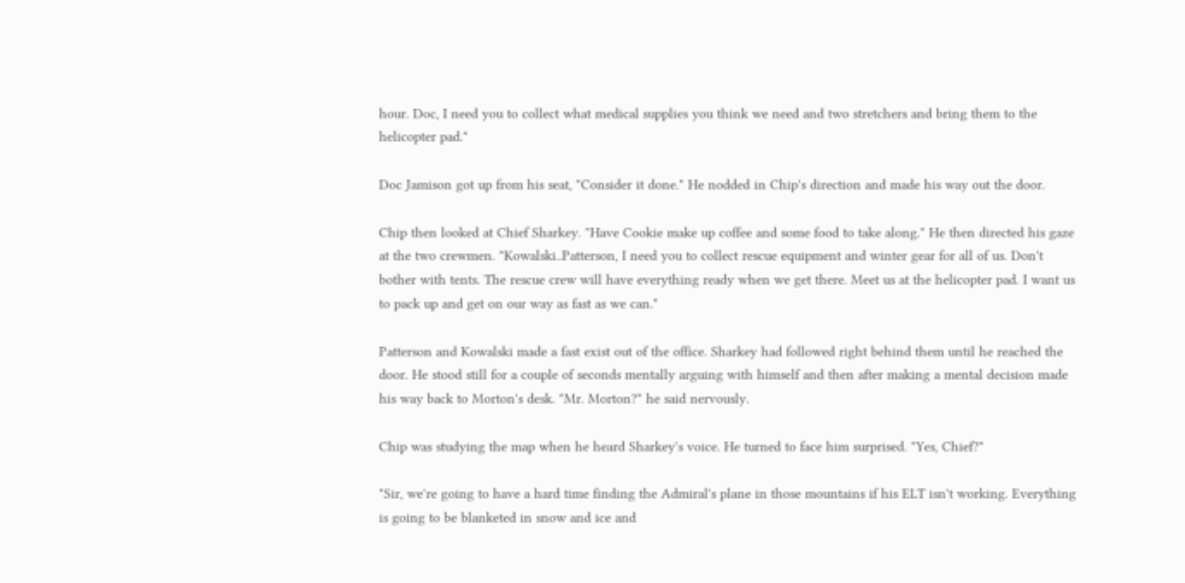hour. Doc, I need you to collect what medical supplies you think we need and two stretchers and bring them to the helicopter pad."

Doc Jamison got up from his seat, "Consider it done." He nodded in Chip's direction and made his way out the door.

Chip then looked at Chief Sharkey. "Have Cookie make up coffee and some food to take along." He then directed his gaze at the two crewmen. "Kowalski..Patterson, I need you to collect rescue equipment and winter gear for all of us. Don't bother with tents. The rescue crew will have everything ready when we get there. Meet us at the helicopter pad. I want us to pack up and get on our way as fast as we can."

Patterson and Kowalski made a fast exist out of the office. Sharkey had followed right behind them until he reached the door. He stood still for a couple of seconds mentally arguing with himself and then after making a mental decision made his way back to Morton's desk. "Mr. Morton?" he said nervously.

Chip was studying the map when he heard Sharkey's voice. He turned to face him surprised. "Yes, Chief?"

"Sir, we're going to have a hard time finding the Admiral's plane in those mountains if his ELT isn't working. Everything is going to be blanketed in snow and ice and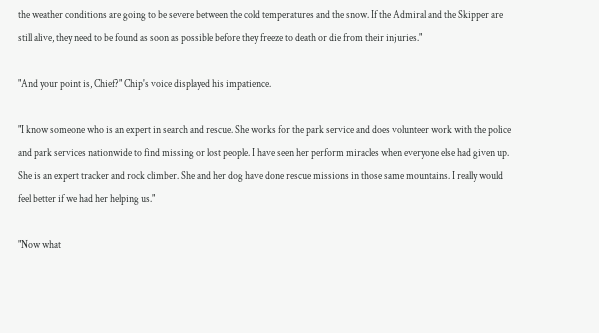the weather conditions are going to be severe between the cold temperatures and the snow. If the Admiral and the Skipper are still alive, they need to be found as soon as possible before they freeze to death or die from their injuries."

"And your point is, Chief?" Chip's voice displayed his impatience.

"I know someone who is an expert in search and rescue. She works for the park service and does volunteer work with the police and park services nationwide to find missing or lost people. I have seen her perform miracles when everyone else had given up. She is an expert tracker and rock climber. She and her dog have done rescue missions in those same mountains. I really would feel better if we had her helping us."

"Now what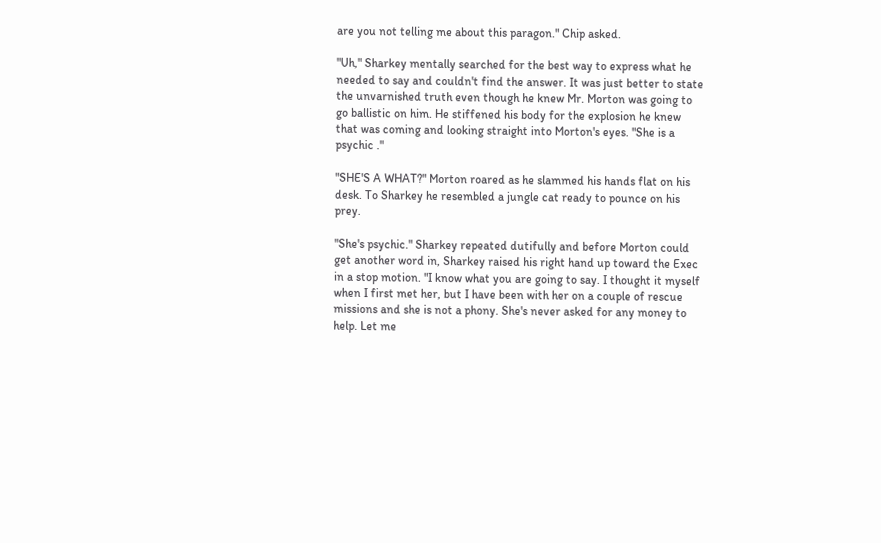are you not telling me about this paragon." Chip asked.

"Uh," Sharkey mentally searched for the best way to express what he needed to say and couldn't find the answer. It was just better to state the unvarnished truth even though he knew Mr. Morton was going to go ballistic on him. He stiffened his body for the explosion he knew that was coming and looking straight into Morton's eyes. "She is a psychic ."

"SHE'S A WHAT?" Morton roared as he slammed his hands flat on his desk. To Sharkey he resembled a jungle cat ready to pounce on his prey.

"She's psychic." Sharkey repeated dutifully and before Morton could get another word in, Sharkey raised his right hand up toward the Exec in a stop motion. "I know what you are going to say. I thought it myself when I first met her, but I have been with her on a couple of rescue missions and she is not a phony. She's never asked for any money to help. Let me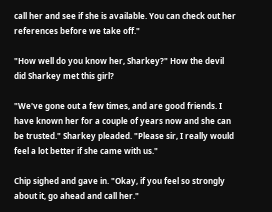call her and see if she is available. You can check out her references before we take off."

"How well do you know her, Sharkey?" How the devil did Sharkey met this girl?

"We've gone out a few times, and are good friends. I have known her for a couple of years now and she can be trusted." Sharkey pleaded. "Please sir, I really would feel a lot better if she came with us."

Chip sighed and gave in. "Okay, if you feel so strongly about it, go ahead and call her."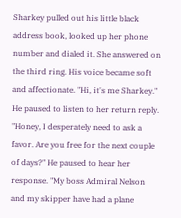Sharkey pulled out his little black address book, looked up her phone number and dialed it. She answered on the third ring. His voice became soft and affectionate. "Hi, it's me Sharkey." He paused to listen to her return reply. "Honey, I desperately need to ask a favor. Are you free for the next couple of days?" He paused to hear her response. "My boss Admiral Nelson and my skipper have had a plane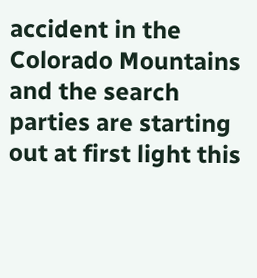accident in the Colorado Mountains and the search parties are starting out at first light this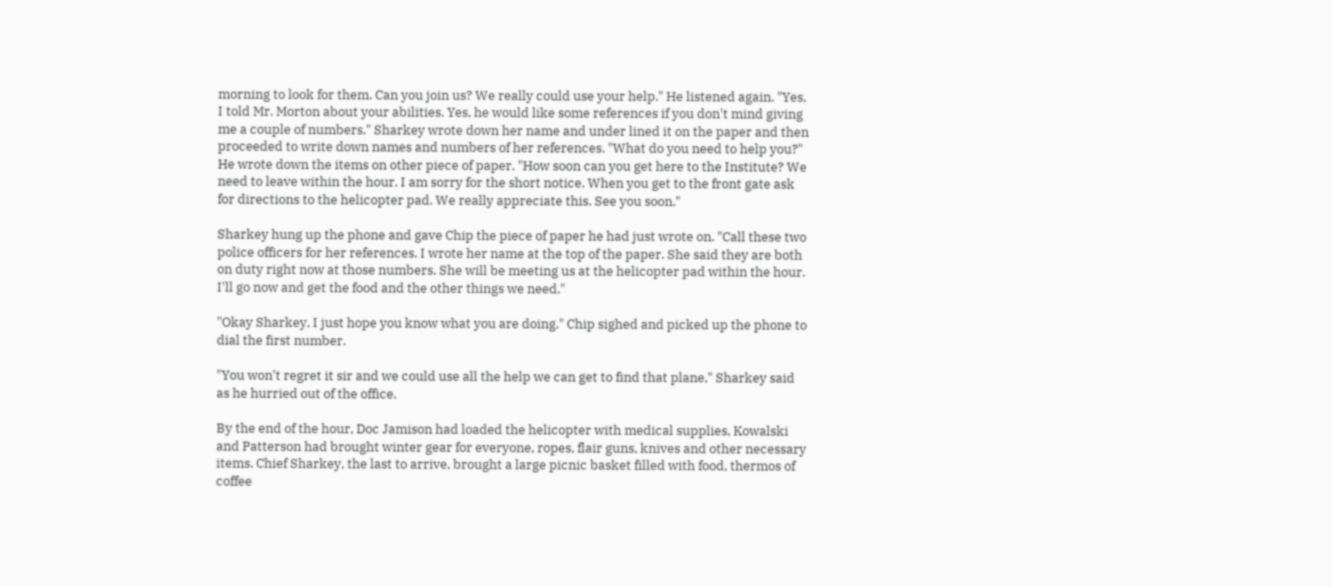morning to look for them. Can you join us? We really could use your help." He listened again. "Yes, I told Mr. Morton about your abilities. Yes, he would like some references if you don't mind giving me a couple of numbers." Sharkey wrote down her name and under lined it on the paper and then proceeded to write down names and numbers of her references. "What do you need to help you?" He wrote down the items on other piece of paper. "How soon can you get here to the Institute? We need to leave within the hour. I am sorry for the short notice. When you get to the front gate ask for directions to the helicopter pad. We really appreciate this. See you soon."

Sharkey hung up the phone and gave Chip the piece of paper he had just wrote on. "Call these two police officers for her references. I wrote her name at the top of the paper. She said they are both on duty right now at those numbers. She will be meeting us at the helicopter pad within the hour. I'll go now and get the food and the other things we need."

"Okay Sharkey, I just hope you know what you are doing." Chip sighed and picked up the phone to dial the first number.

"You won't regret it sir and we could use all the help we can get to find that plane," Sharkey said as he hurried out of the office.

By the end of the hour, Doc Jamison had loaded the helicopter with medical supplies, Kowalski and Patterson had brought winter gear for everyone, ropes, flair guns, knives and other necessary items. Chief Sharkey, the last to arrive, brought a large picnic basket filled with food, thermos of coffee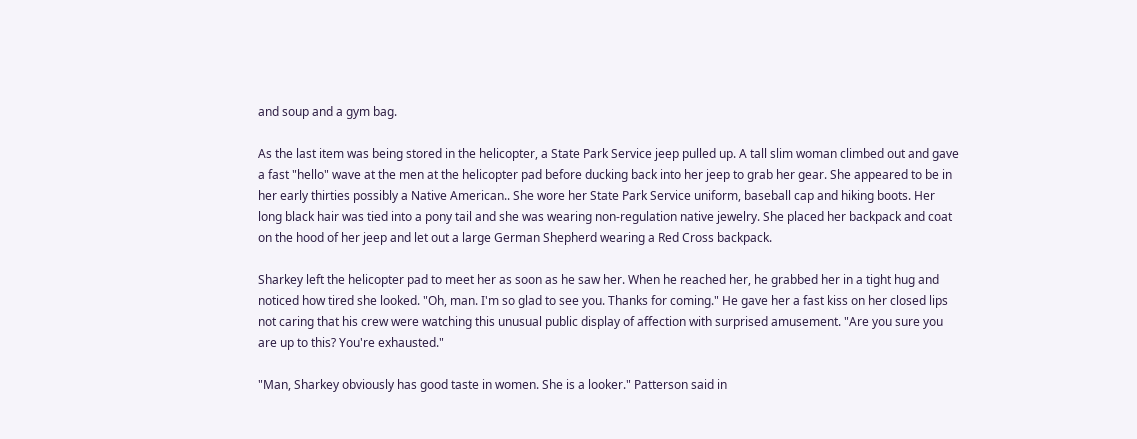and soup and a gym bag.

As the last item was being stored in the helicopter, a State Park Service jeep pulled up. A tall slim woman climbed out and gave a fast "hello" wave at the men at the helicopter pad before ducking back into her jeep to grab her gear. She appeared to be in her early thirties possibly a Native American.. She wore her State Park Service uniform, baseball cap and hiking boots. Her long black hair was tied into a pony tail and she was wearing non-regulation native jewelry. She placed her backpack and coat on the hood of her jeep and let out a large German Shepherd wearing a Red Cross backpack.

Sharkey left the helicopter pad to meet her as soon as he saw her. When he reached her, he grabbed her in a tight hug and noticed how tired she looked. "Oh, man. I'm so glad to see you. Thanks for coming." He gave her a fast kiss on her closed lips not caring that his crew were watching this unusual public display of affection with surprised amusement. "Are you sure you are up to this? You're exhausted."

"Man, Sharkey obviously has good taste in women. She is a looker." Patterson said in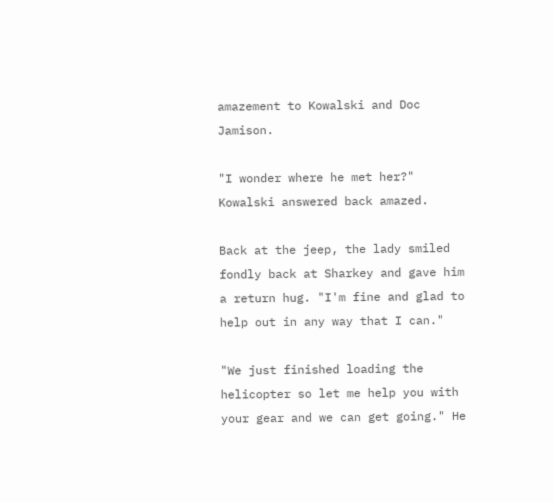amazement to Kowalski and Doc Jamison.

"I wonder where he met her?" Kowalski answered back amazed.

Back at the jeep, the lady smiled fondly back at Sharkey and gave him a return hug. "I'm fine and glad to help out in any way that I can."

"We just finished loading the helicopter so let me help you with your gear and we can get going." He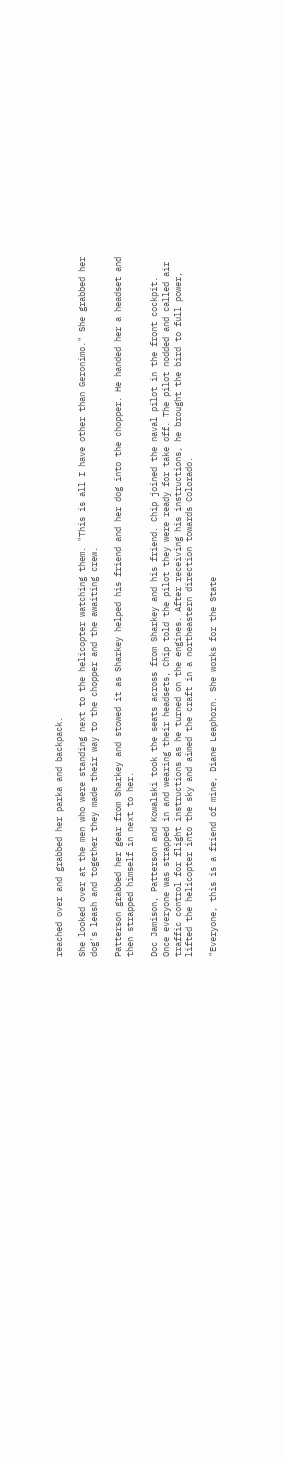reached over and grabbed her parka and backpack.

She looked over at the men who were standing next to the helicopter watching them. "This is all I have other than Geronimo." She grabbed her dog's leash and together they made their way to the chopper and the awaiting crew.

Patterson grabbed her gear from Sharkey and stowed it as Sharkey helped his friend and her dog into the chopper. He handed her a headset and then strapped himself in next to her.

Doc Jamison, Patterson and Kowalski took the seats across from Sharkey and his friend. Chip joined the naval pilot in the front cockpit. Once everyone was strapped in and wearing their headsets, Chip told the pilot they were ready for take off. The pilot nodded and called air traffic control for flight instructions as he turned on the engines. After receiving his instructions, he brought the bird to full power, lifted the helicopter into the sky and aimed the craft in a northeastern direction towards Colorado.

"Everyone, this is a friend of mine, Diane Leaphorn. She works for the State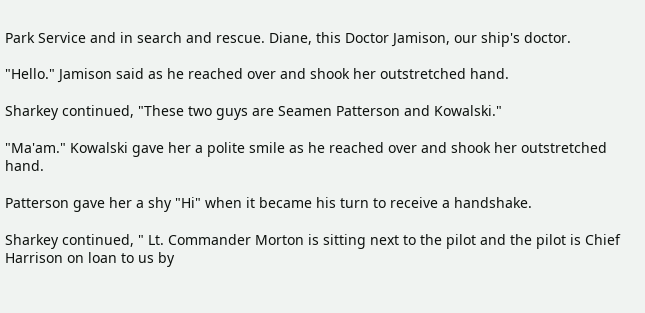Park Service and in search and rescue. Diane, this Doctor Jamison, our ship's doctor.

"Hello." Jamison said as he reached over and shook her outstretched hand.

Sharkey continued, "These two guys are Seamen Patterson and Kowalski."

"Ma'am." Kowalski gave her a polite smile as he reached over and shook her outstretched hand.

Patterson gave her a shy "Hi" when it became his turn to receive a handshake.

Sharkey continued, " Lt. Commander Morton is sitting next to the pilot and the pilot is Chief Harrison on loan to us by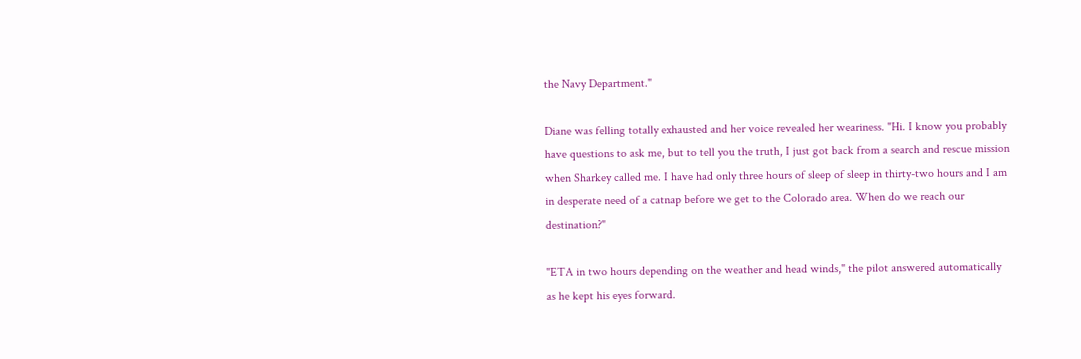the Navy Department."

Diane was felling totally exhausted and her voice revealed her weariness. "Hi. I know you probably have questions to ask me, but to tell you the truth, I just got back from a search and rescue mission when Sharkey called me. I have had only three hours of sleep of sleep in thirty-two hours and I am in desperate need of a catnap before we get to the Colorado area. When do we reach our destination?"

"ETA in two hours depending on the weather and head winds," the pilot answered automatically as he kept his eyes forward.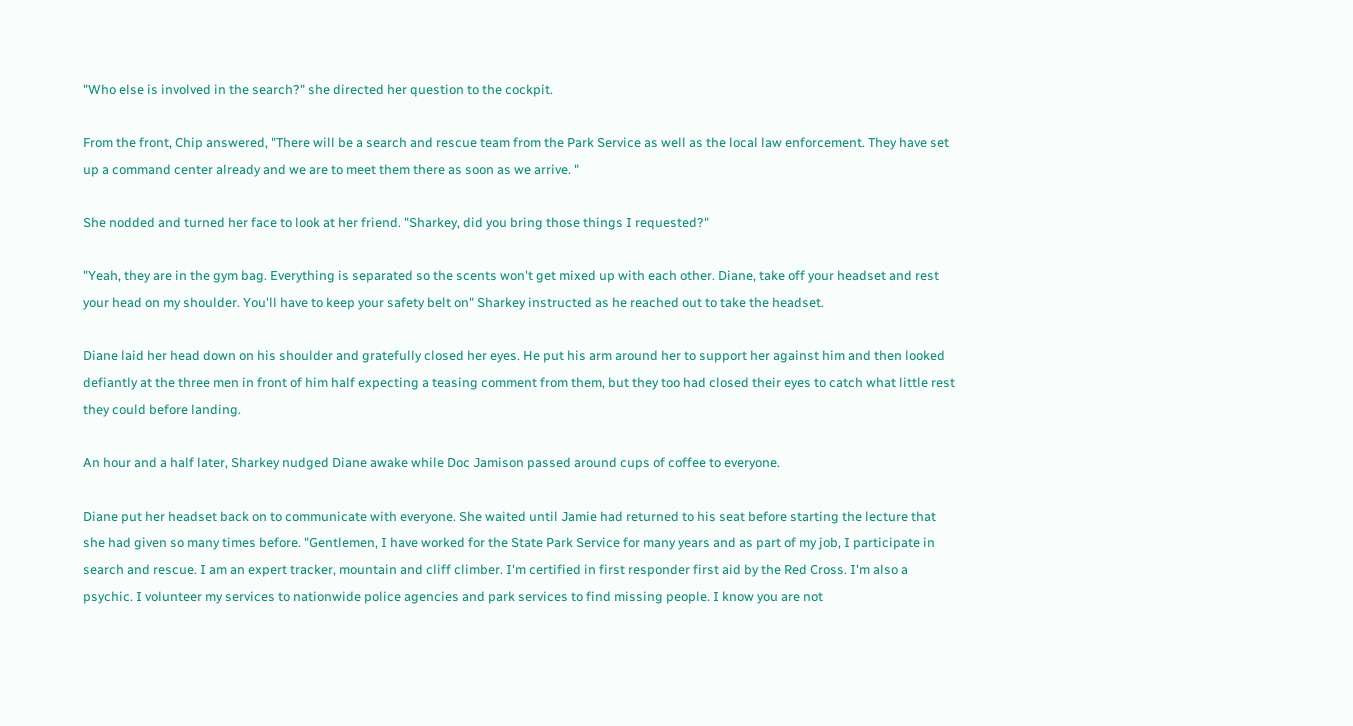"Who else is involved in the search?" she directed her question to the cockpit.

From the front, Chip answered, "There will be a search and rescue team from the Park Service as well as the local law enforcement. They have set up a command center already and we are to meet them there as soon as we arrive. "

She nodded and turned her face to look at her friend. "Sharkey, did you bring those things I requested?"

"Yeah, they are in the gym bag. Everything is separated so the scents won't get mixed up with each other. Diane, take off your headset and rest your head on my shoulder. You'll have to keep your safety belt on" Sharkey instructed as he reached out to take the headset.

Diane laid her head down on his shoulder and gratefully closed her eyes. He put his arm around her to support her against him and then looked defiantly at the three men in front of him half expecting a teasing comment from them, but they too had closed their eyes to catch what little rest they could before landing.

An hour and a half later, Sharkey nudged Diane awake while Doc Jamison passed around cups of coffee to everyone.

Diane put her headset back on to communicate with everyone. She waited until Jamie had returned to his seat before starting the lecture that she had given so many times before. "Gentlemen, I have worked for the State Park Service for many years and as part of my job, I participate in search and rescue. I am an expert tracker, mountain and cliff climber. I'm certified in first responder first aid by the Red Cross. I'm also a psychic. I volunteer my services to nationwide police agencies and park services to find missing people. I know you are not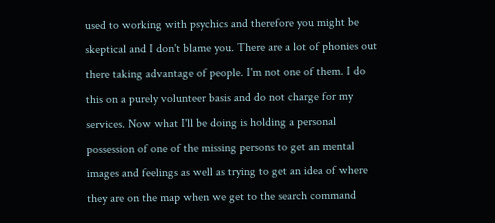used to working with psychics and therefore you might be skeptical and I don't blame you. There are a lot of phonies out there taking advantage of people. I'm not one of them. I do this on a purely volunteer basis and do not charge for my services. Now what I'll be doing is holding a personal possession of one of the missing persons to get an mental images and feelings as well as trying to get an idea of where they are on the map when we get to the search command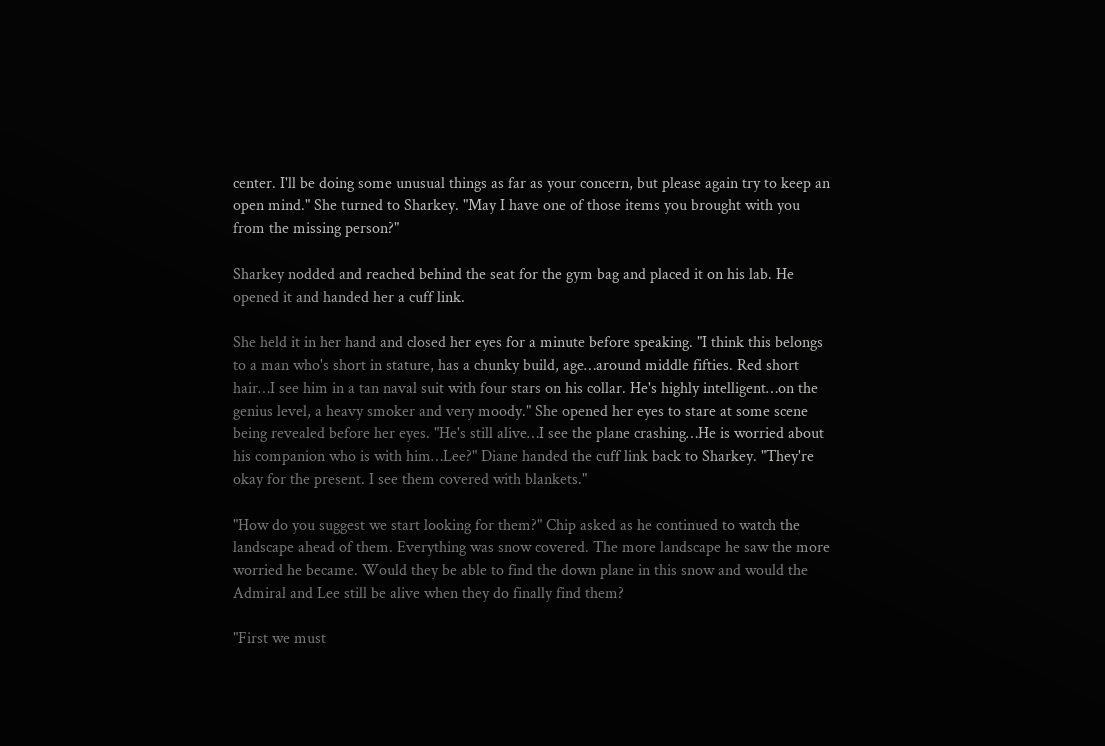center. I'll be doing some unusual things as far as your concern, but please again try to keep an open mind." She turned to Sharkey. "May I have one of those items you brought with you from the missing person?"

Sharkey nodded and reached behind the seat for the gym bag and placed it on his lab. He opened it and handed her a cuff link.

She held it in her hand and closed her eyes for a minute before speaking. "I think this belongs to a man who's short in stature, has a chunky build, age…around middle fifties. Red short hair…I see him in a tan naval suit with four stars on his collar. He's highly intelligent…on the genius level, a heavy smoker and very moody." She opened her eyes to stare at some scene being revealed before her eyes. "He's still alive…I see the plane crashing…He is worried about his companion who is with him…Lee?" Diane handed the cuff link back to Sharkey. "They're okay for the present. I see them covered with blankets."

"How do you suggest we start looking for them?" Chip asked as he continued to watch the landscape ahead of them. Everything was snow covered. The more landscape he saw the more worried he became. Would they be able to find the down plane in this snow and would the Admiral and Lee still be alive when they do finally find them?

"First we must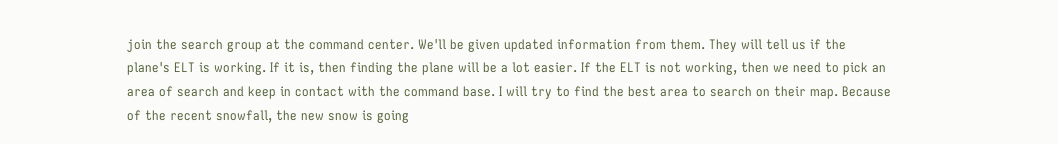join the search group at the command center. We'll be given updated information from them. They will tell us if the plane's ELT is working. If it is, then finding the plane will be a lot easier. If the ELT is not working, then we need to pick an area of search and keep in contact with the command base. I will try to find the best area to search on their map. Because of the recent snowfall, the new snow is going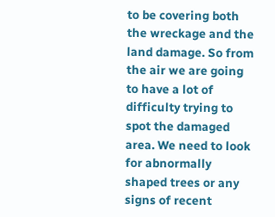to be covering both the wreckage and the land damage. So from the air we are going to have a lot of difficulty trying to spot the damaged area. We need to look for abnormally shaped trees or any signs of recent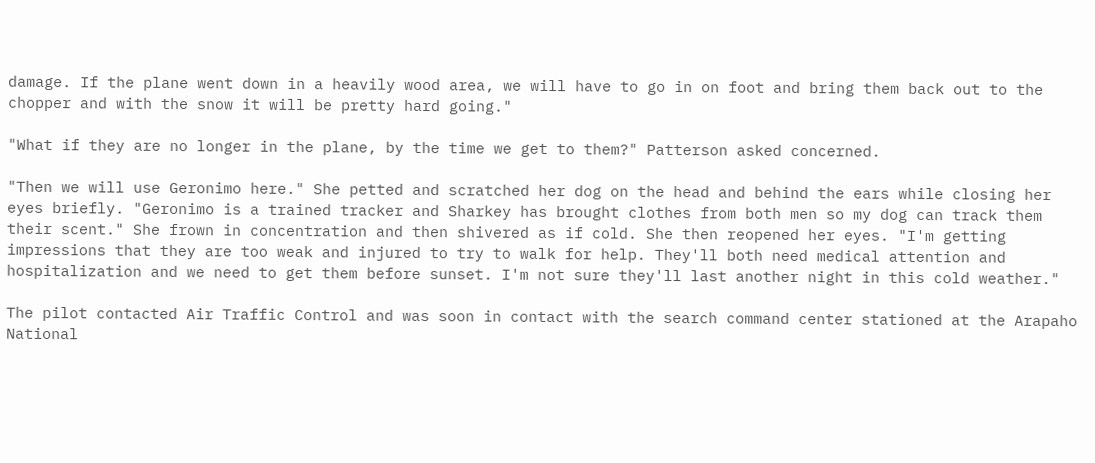damage. If the plane went down in a heavily wood area, we will have to go in on foot and bring them back out to the chopper and with the snow it will be pretty hard going."

"What if they are no longer in the plane, by the time we get to them?" Patterson asked concerned.

"Then we will use Geronimo here." She petted and scratched her dog on the head and behind the ears while closing her eyes briefly. "Geronimo is a trained tracker and Sharkey has brought clothes from both men so my dog can track them their scent." She frown in concentration and then shivered as if cold. She then reopened her eyes. "I'm getting impressions that they are too weak and injured to try to walk for help. They'll both need medical attention and hospitalization and we need to get them before sunset. I'm not sure they'll last another night in this cold weather."

The pilot contacted Air Traffic Control and was soon in contact with the search command center stationed at the Arapaho National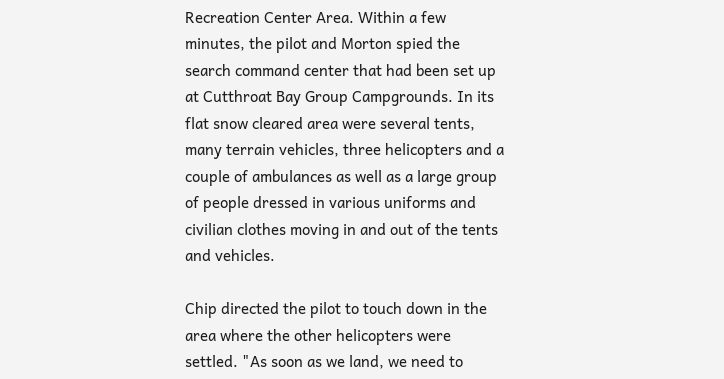Recreation Center Area. Within a few minutes, the pilot and Morton spied the search command center that had been set up at Cutthroat Bay Group Campgrounds. In its flat snow cleared area were several tents, many terrain vehicles, three helicopters and a couple of ambulances as well as a large group of people dressed in various uniforms and civilian clothes moving in and out of the tents and vehicles.

Chip directed the pilot to touch down in the area where the other helicopters were settled. "As soon as we land, we need to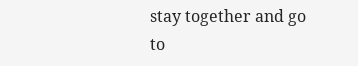stay together and go to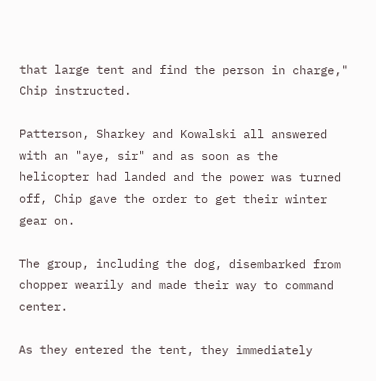that large tent and find the person in charge," Chip instructed.

Patterson, Sharkey and Kowalski all answered with an "aye, sir" and as soon as the helicopter had landed and the power was turned off, Chip gave the order to get their winter gear on.

The group, including the dog, disembarked from chopper wearily and made their way to command center.

As they entered the tent, they immediately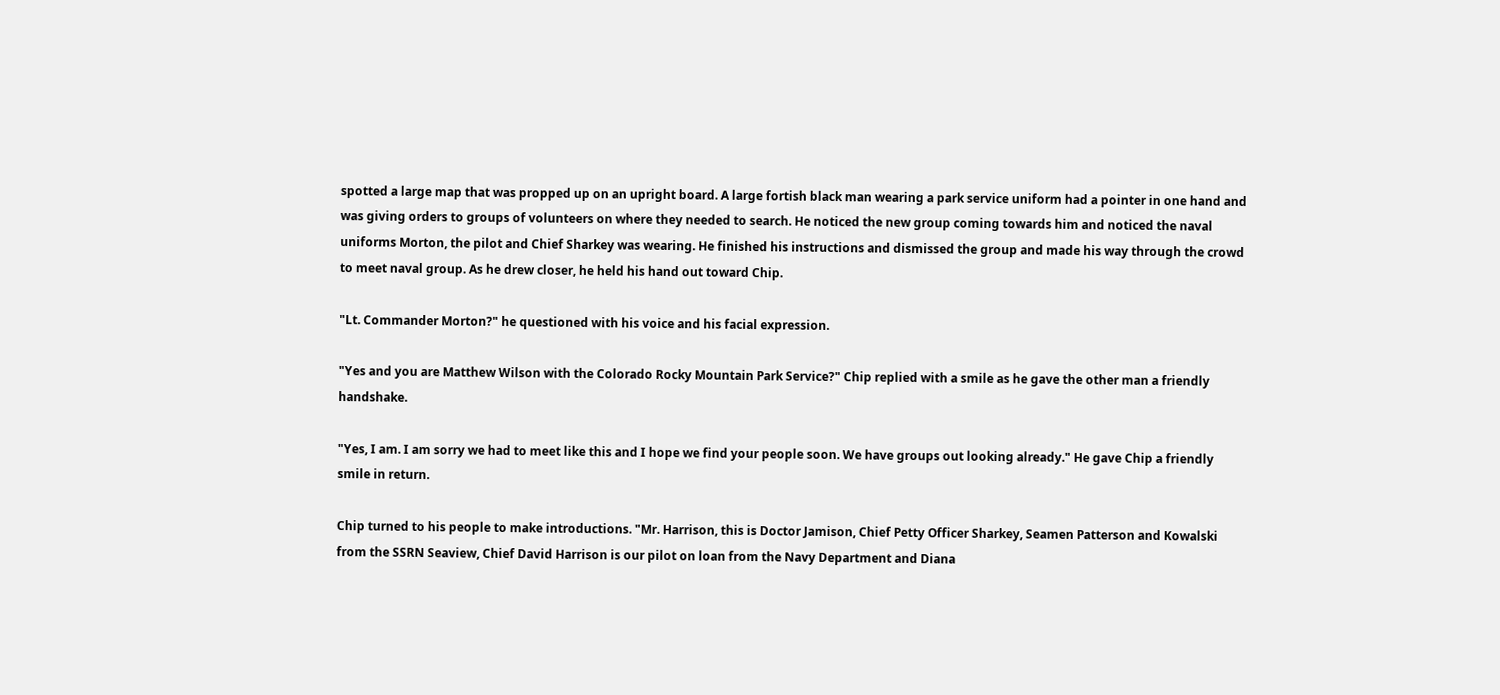spotted a large map that was propped up on an upright board. A large fortish black man wearing a park service uniform had a pointer in one hand and was giving orders to groups of volunteers on where they needed to search. He noticed the new group coming towards him and noticed the naval uniforms Morton, the pilot and Chief Sharkey was wearing. He finished his instructions and dismissed the group and made his way through the crowd to meet naval group. As he drew closer, he held his hand out toward Chip.

"Lt. Commander Morton?" he questioned with his voice and his facial expression.

"Yes and you are Matthew Wilson with the Colorado Rocky Mountain Park Service?" Chip replied with a smile as he gave the other man a friendly handshake.

"Yes, I am. I am sorry we had to meet like this and I hope we find your people soon. We have groups out looking already." He gave Chip a friendly smile in return.

Chip turned to his people to make introductions. "Mr. Harrison, this is Doctor Jamison, Chief Petty Officer Sharkey, Seamen Patterson and Kowalski from the SSRN Seaview, Chief David Harrison is our pilot on loan from the Navy Department and Diana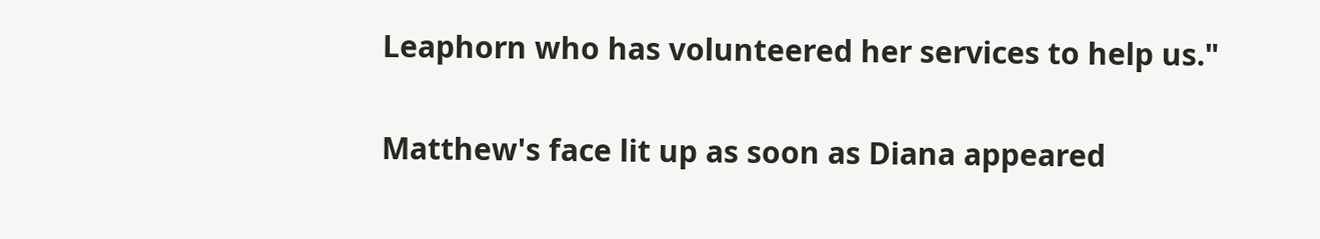Leaphorn who has volunteered her services to help us."

Matthew's face lit up as soon as Diana appeared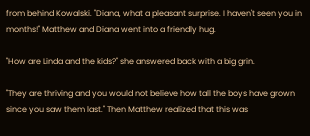from behind Kowalski. "Diana, what a pleasant surprise. I haven't seen you in months!" Matthew and Diana went into a friendly hug.

"How are Linda and the kids?" she answered back with a big grin.

"They are thriving and you would not believe how tall the boys have grown since you saw them last." Then Matthew realized that this was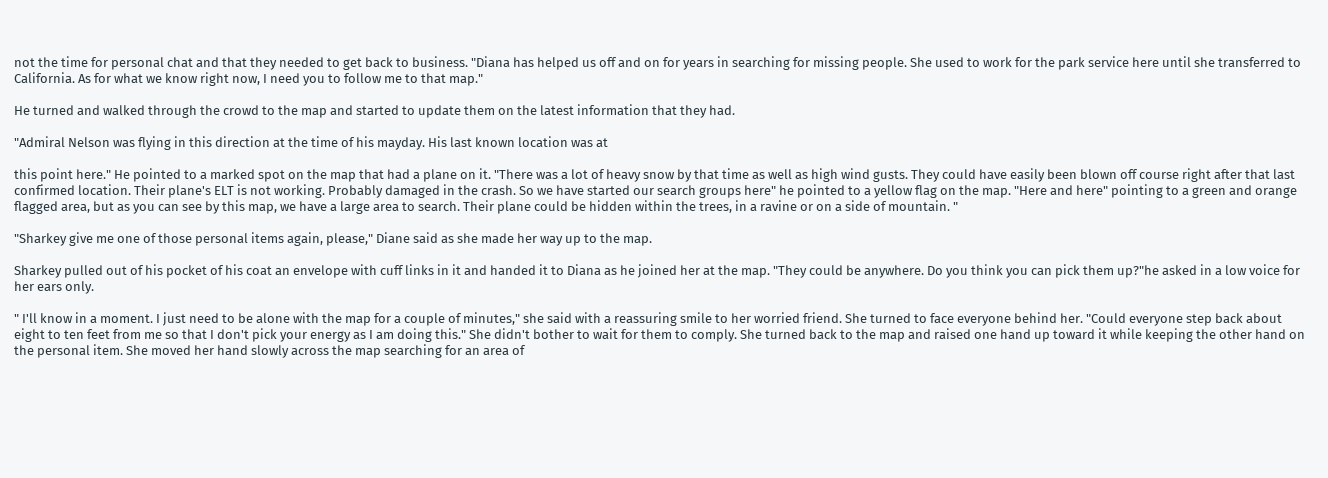not the time for personal chat and that they needed to get back to business. "Diana has helped us off and on for years in searching for missing people. She used to work for the park service here until she transferred to California. As for what we know right now, I need you to follow me to that map."

He turned and walked through the crowd to the map and started to update them on the latest information that they had.

"Admiral Nelson was flying in this direction at the time of his mayday. His last known location was at

this point here." He pointed to a marked spot on the map that had a plane on it. "There was a lot of heavy snow by that time as well as high wind gusts. They could have easily been blown off course right after that last confirmed location. Their plane's ELT is not working. Probably damaged in the crash. So we have started our search groups here" he pointed to a yellow flag on the map. "Here and here" pointing to a green and orange flagged area, but as you can see by this map, we have a large area to search. Their plane could be hidden within the trees, in a ravine or on a side of mountain. "

"Sharkey give me one of those personal items again, please," Diane said as she made her way up to the map.

Sharkey pulled out of his pocket of his coat an envelope with cuff links in it and handed it to Diana as he joined her at the map. "They could be anywhere. Do you think you can pick them up?"he asked in a low voice for her ears only.

" I'll know in a moment. I just need to be alone with the map for a couple of minutes," she said with a reassuring smile to her worried friend. She turned to face everyone behind her. "Could everyone step back about eight to ten feet from me so that I don't pick your energy as I am doing this." She didn't bother to wait for them to comply. She turned back to the map and raised one hand up toward it while keeping the other hand on the personal item. She moved her hand slowly across the map searching for an area of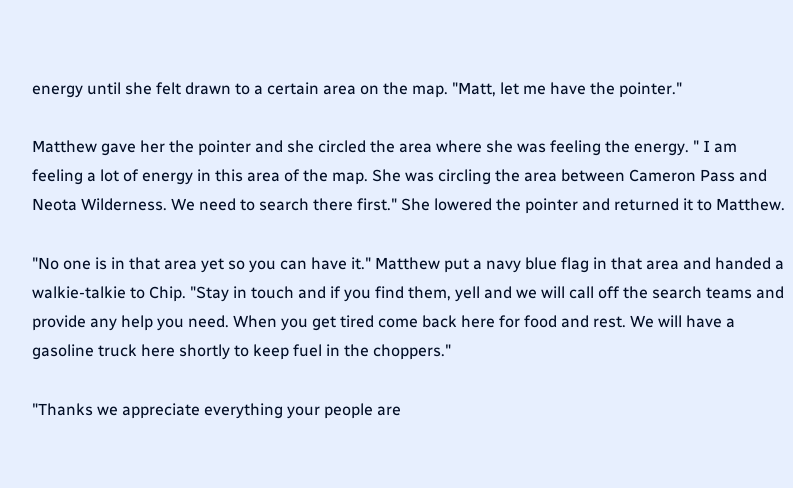energy until she felt drawn to a certain area on the map. "Matt, let me have the pointer."

Matthew gave her the pointer and she circled the area where she was feeling the energy. " I am feeling a lot of energy in this area of the map. She was circling the area between Cameron Pass and Neota Wilderness. We need to search there first." She lowered the pointer and returned it to Matthew.

"No one is in that area yet so you can have it." Matthew put a navy blue flag in that area and handed a walkie-talkie to Chip. "Stay in touch and if you find them, yell and we will call off the search teams and provide any help you need. When you get tired come back here for food and rest. We will have a gasoline truck here shortly to keep fuel in the choppers."

"Thanks we appreciate everything your people are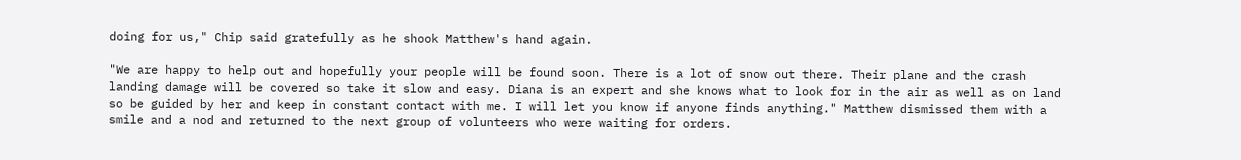doing for us," Chip said gratefully as he shook Matthew's hand again.

"We are happy to help out and hopefully your people will be found soon. There is a lot of snow out there. Their plane and the crash landing damage will be covered so take it slow and easy. Diana is an expert and she knows what to look for in the air as well as on land so be guided by her and keep in constant contact with me. I will let you know if anyone finds anything." Matthew dismissed them with a smile and a nod and returned to the next group of volunteers who were waiting for orders.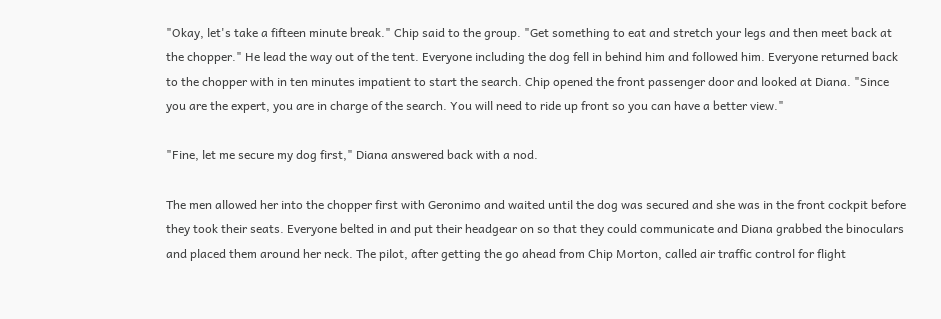"Okay, let's take a fifteen minute break." Chip said to the group. "Get something to eat and stretch your legs and then meet back at the chopper." He lead the way out of the tent. Everyone including the dog fell in behind him and followed him. Everyone returned back to the chopper with in ten minutes impatient to start the search. Chip opened the front passenger door and looked at Diana. "Since you are the expert, you are in charge of the search. You will need to ride up front so you can have a better view."

"Fine, let me secure my dog first," Diana answered back with a nod.

The men allowed her into the chopper first with Geronimo and waited until the dog was secured and she was in the front cockpit before they took their seats. Everyone belted in and put their headgear on so that they could communicate and Diana grabbed the binoculars and placed them around her neck. The pilot, after getting the go ahead from Chip Morton, called air traffic control for flight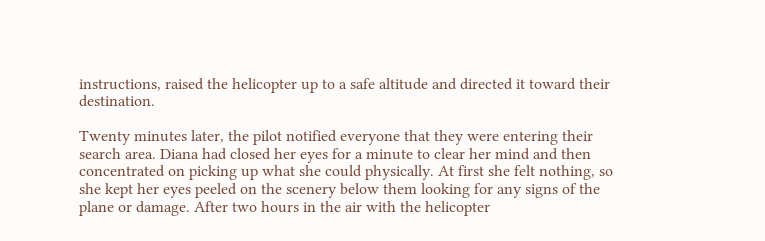instructions, raised the helicopter up to a safe altitude and directed it toward their destination.

Twenty minutes later, the pilot notified everyone that they were entering their search area. Diana had closed her eyes for a minute to clear her mind and then concentrated on picking up what she could physically. At first she felt nothing, so she kept her eyes peeled on the scenery below them looking for any signs of the plane or damage. After two hours in the air with the helicopter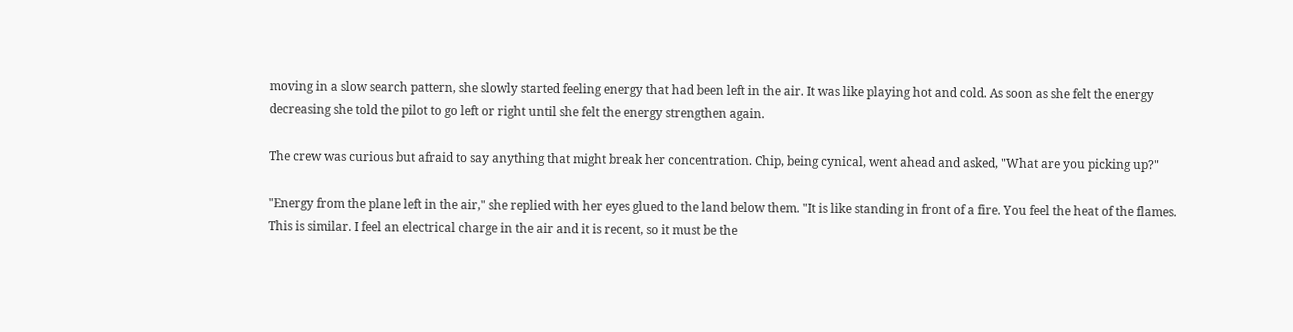moving in a slow search pattern, she slowly started feeling energy that had been left in the air. It was like playing hot and cold. As soon as she felt the energy decreasing she told the pilot to go left or right until she felt the energy strengthen again.

The crew was curious but afraid to say anything that might break her concentration. Chip, being cynical, went ahead and asked, "What are you picking up?"

"Energy from the plane left in the air," she replied with her eyes glued to the land below them. "It is like standing in front of a fire. You feel the heat of the flames. This is similar. I feel an electrical charge in the air and it is recent, so it must be the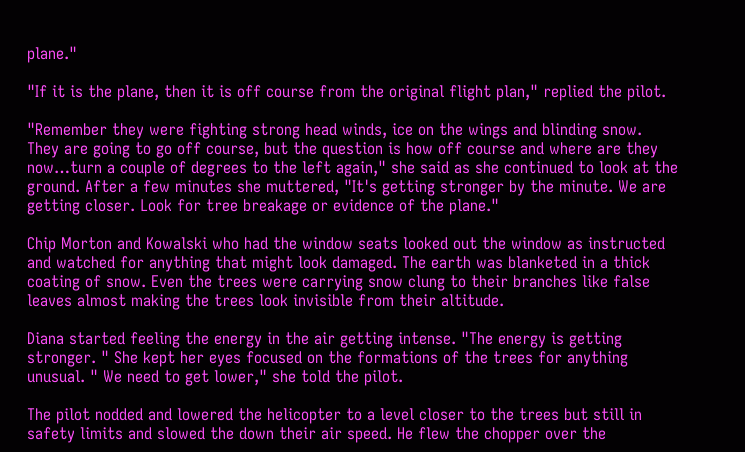plane."

"If it is the plane, then it is off course from the original flight plan," replied the pilot.

"Remember they were fighting strong head winds, ice on the wings and blinding snow. They are going to go off course, but the question is how off course and where are they now…turn a couple of degrees to the left again," she said as she continued to look at the ground. After a few minutes she muttered, "It's getting stronger by the minute. We are getting closer. Look for tree breakage or evidence of the plane."

Chip Morton and Kowalski who had the window seats looked out the window as instructed and watched for anything that might look damaged. The earth was blanketed in a thick coating of snow. Even the trees were carrying snow clung to their branches like false leaves almost making the trees look invisible from their altitude.

Diana started feeling the energy in the air getting intense. "The energy is getting stronger. " She kept her eyes focused on the formations of the trees for anything unusual. " We need to get lower," she told the pilot.

The pilot nodded and lowered the helicopter to a level closer to the trees but still in safety limits and slowed the down their air speed. He flew the chopper over the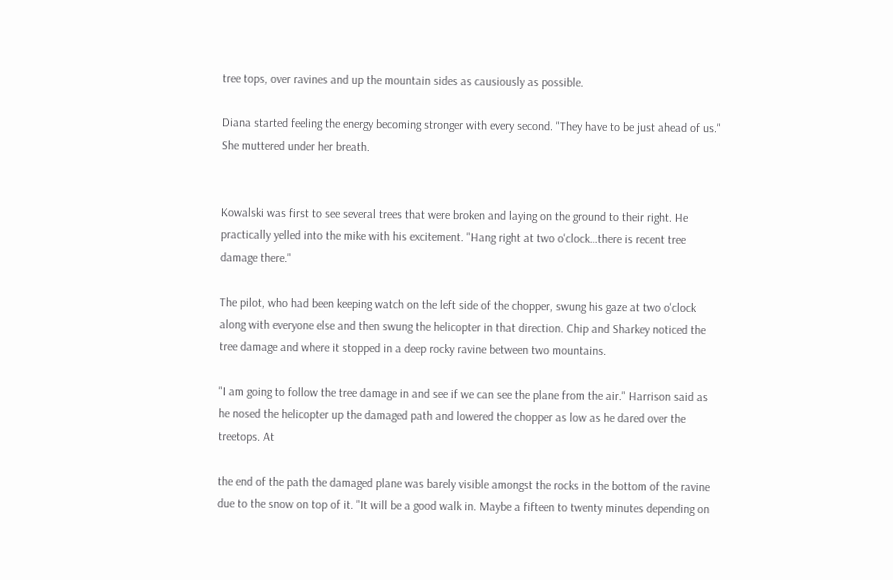tree tops, over ravines and up the mountain sides as causiously as possible.

Diana started feeling the energy becoming stronger with every second. "They have to be just ahead of us." She muttered under her breath.


Kowalski was first to see several trees that were broken and laying on the ground to their right. He practically yelled into the mike with his excitement. "Hang right at two o'clock…there is recent tree damage there."

The pilot, who had been keeping watch on the left side of the chopper, swung his gaze at two o'clock along with everyone else and then swung the helicopter in that direction. Chip and Sharkey noticed the tree damage and where it stopped in a deep rocky ravine between two mountains.

"I am going to follow the tree damage in and see if we can see the plane from the air." Harrison said as he nosed the helicopter up the damaged path and lowered the chopper as low as he dared over the treetops. At

the end of the path the damaged plane was barely visible amongst the rocks in the bottom of the ravine due to the snow on top of it. "It will be a good walk in. Maybe a fifteen to twenty minutes depending on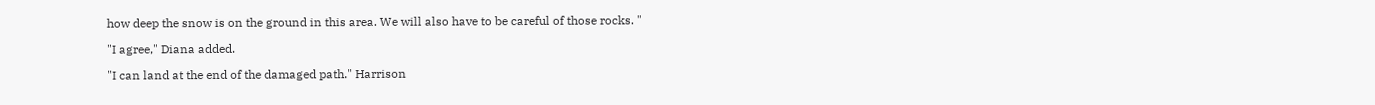how deep the snow is on the ground in this area. We will also have to be careful of those rocks. "

"I agree," Diana added.

"I can land at the end of the damaged path." Harrison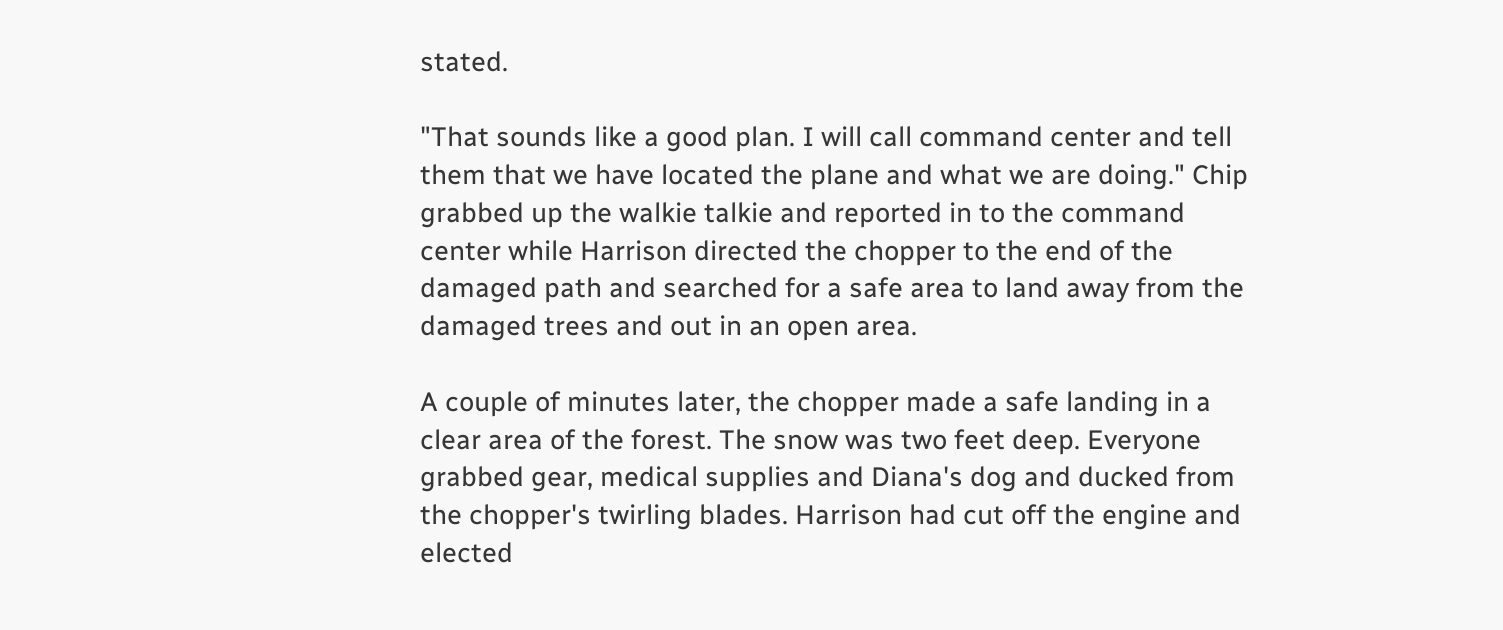stated.

"That sounds like a good plan. I will call command center and tell them that we have located the plane and what we are doing." Chip grabbed up the walkie talkie and reported in to the command center while Harrison directed the chopper to the end of the damaged path and searched for a safe area to land away from the damaged trees and out in an open area.

A couple of minutes later, the chopper made a safe landing in a clear area of the forest. The snow was two feet deep. Everyone grabbed gear, medical supplies and Diana's dog and ducked from the chopper's twirling blades. Harrison had cut off the engine and elected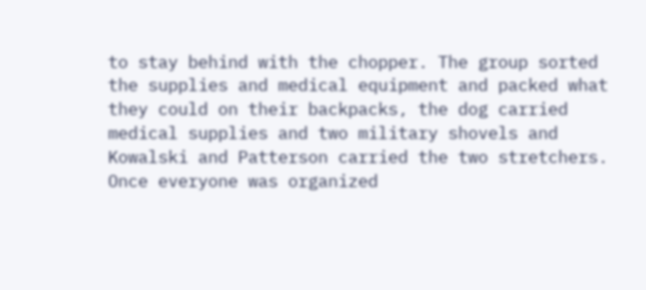to stay behind with the chopper. The group sorted the supplies and medical equipment and packed what they could on their backpacks, the dog carried medical supplies and two military shovels and Kowalski and Patterson carried the two stretchers. Once everyone was organized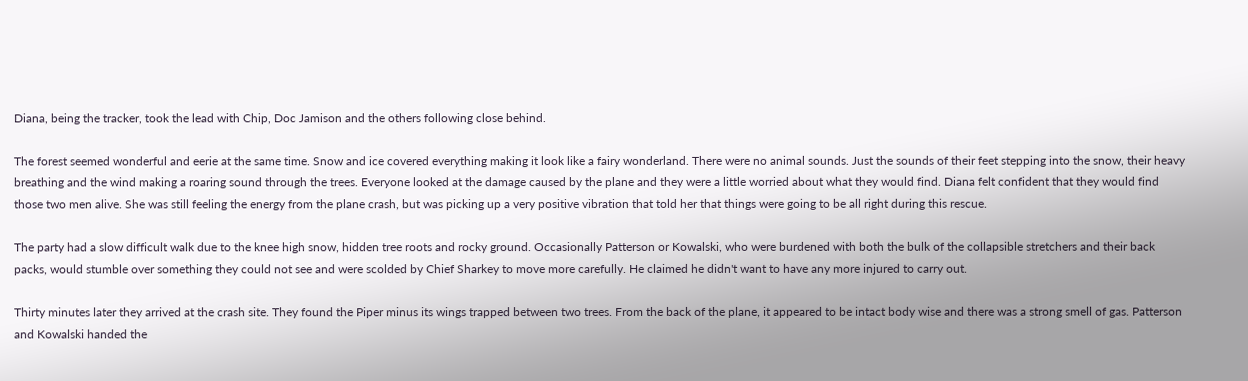Diana, being the tracker, took the lead with Chip, Doc Jamison and the others following close behind.

The forest seemed wonderful and eerie at the same time. Snow and ice covered everything making it look like a fairy wonderland. There were no animal sounds. Just the sounds of their feet stepping into the snow, their heavy breathing and the wind making a roaring sound through the trees. Everyone looked at the damage caused by the plane and they were a little worried about what they would find. Diana felt confident that they would find those two men alive. She was still feeling the energy from the plane crash, but was picking up a very positive vibration that told her that things were going to be all right during this rescue.

The party had a slow difficult walk due to the knee high snow, hidden tree roots and rocky ground. Occasionally Patterson or Kowalski, who were burdened with both the bulk of the collapsible stretchers and their back packs, would stumble over something they could not see and were scolded by Chief Sharkey to move more carefully. He claimed he didn't want to have any more injured to carry out.

Thirty minutes later they arrived at the crash site. They found the Piper minus its wings trapped between two trees. From the back of the plane, it appeared to be intact body wise and there was a strong smell of gas. Patterson and Kowalski handed the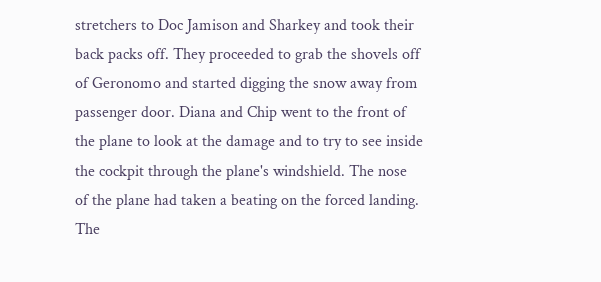stretchers to Doc Jamison and Sharkey and took their back packs off. They proceeded to grab the shovels off of Geronomo and started digging the snow away from passenger door. Diana and Chip went to the front of the plane to look at the damage and to try to see inside the cockpit through the plane's windshield. The nose of the plane had taken a beating on the forced landing. The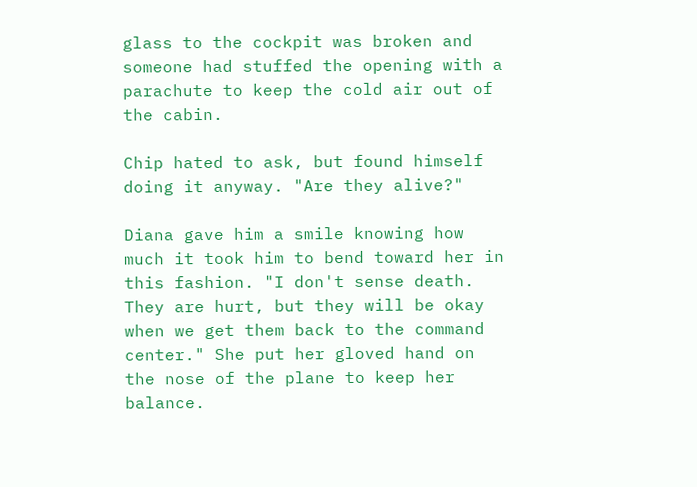glass to the cockpit was broken and someone had stuffed the opening with a parachute to keep the cold air out of the cabin.

Chip hated to ask, but found himself doing it anyway. "Are they alive?"

Diana gave him a smile knowing how much it took him to bend toward her in this fashion. "I don't sense death. They are hurt, but they will be okay when we get them back to the command center." She put her gloved hand on the nose of the plane to keep her balance.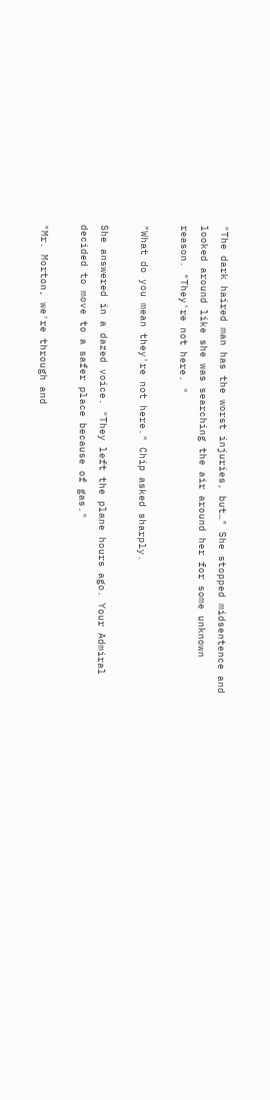"The dark haired man has the worst injuries, but…" She stopped midsentence and looked around like she was searching the air around her for some unknown reason. "They're not here. "

"What do you mean they're not here." Chip asked sharply.

She answered in a dazed voice. "They left the plane hours ago. Your Admiral decided to move to a safer place because of gas."

"Mr. Morton, we're through and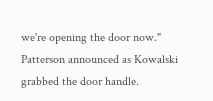we're opening the door now." Patterson announced as Kowalski grabbed the door handle.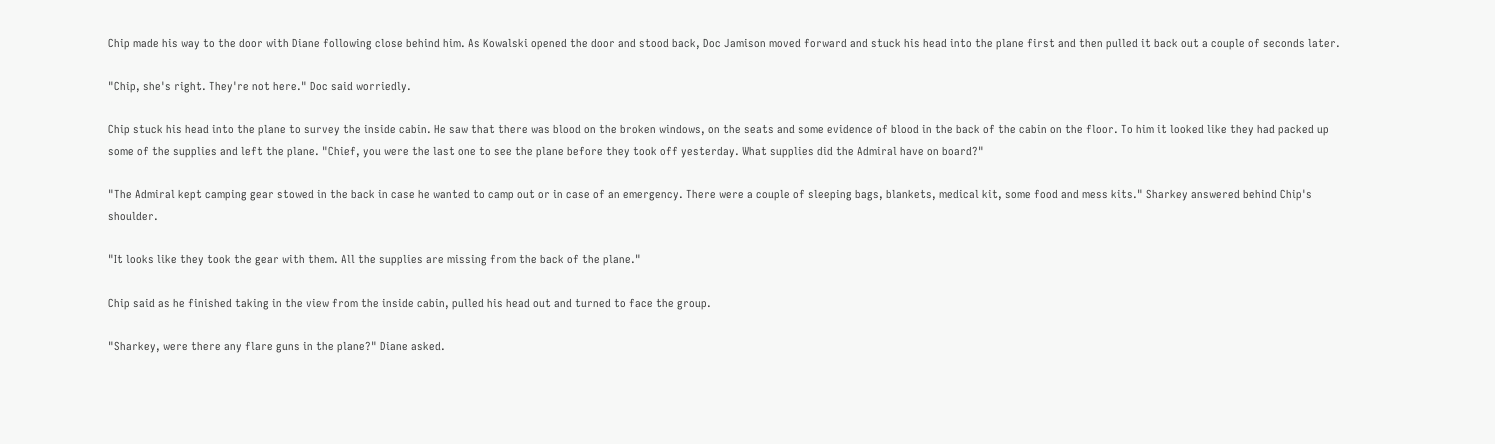Chip made his way to the door with Diane following close behind him. As Kowalski opened the door and stood back, Doc Jamison moved forward and stuck his head into the plane first and then pulled it back out a couple of seconds later.

"Chip, she's right. They're not here." Doc said worriedly.

Chip stuck his head into the plane to survey the inside cabin. He saw that there was blood on the broken windows, on the seats and some evidence of blood in the back of the cabin on the floor. To him it looked like they had packed up some of the supplies and left the plane. "Chief, you were the last one to see the plane before they took off yesterday. What supplies did the Admiral have on board?"

"The Admiral kept camping gear stowed in the back in case he wanted to camp out or in case of an emergency. There were a couple of sleeping bags, blankets, medical kit, some food and mess kits." Sharkey answered behind Chip's shoulder.

"It looks like they took the gear with them. All the supplies are missing from the back of the plane."

Chip said as he finished taking in the view from the inside cabin, pulled his head out and turned to face the group.

"Sharkey, were there any flare guns in the plane?" Diane asked.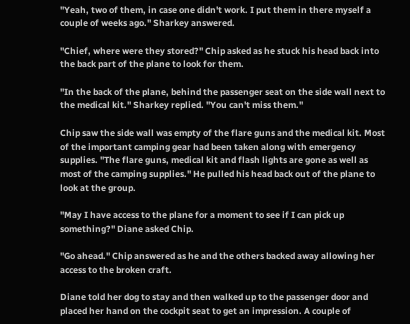"Yeah, two of them, in case one didn't work. I put them in there myself a couple of weeks ago." Sharkey answered.

"Chief, where were they stored?" Chip asked as he stuck his head back into the back part of the plane to look for them.

"In the back of the plane, behind the passenger seat on the side wall next to the medical kit." Sharkey replied. "You can't miss them."

Chip saw the side wall was empty of the flare guns and the medical kit. Most of the important camping gear had been taken along with emergency supplies. "The flare guns, medical kit and flash lights are gone as well as most of the camping supplies." He pulled his head back out of the plane to look at the group.

"May I have access to the plane for a moment to see if I can pick up something?" Diane asked Chip.

"Go ahead." Chip answered as he and the others backed away allowing her access to the broken craft.

Diane told her dog to stay and then walked up to the passenger door and placed her hand on the cockpit seat to get an impression. A couple of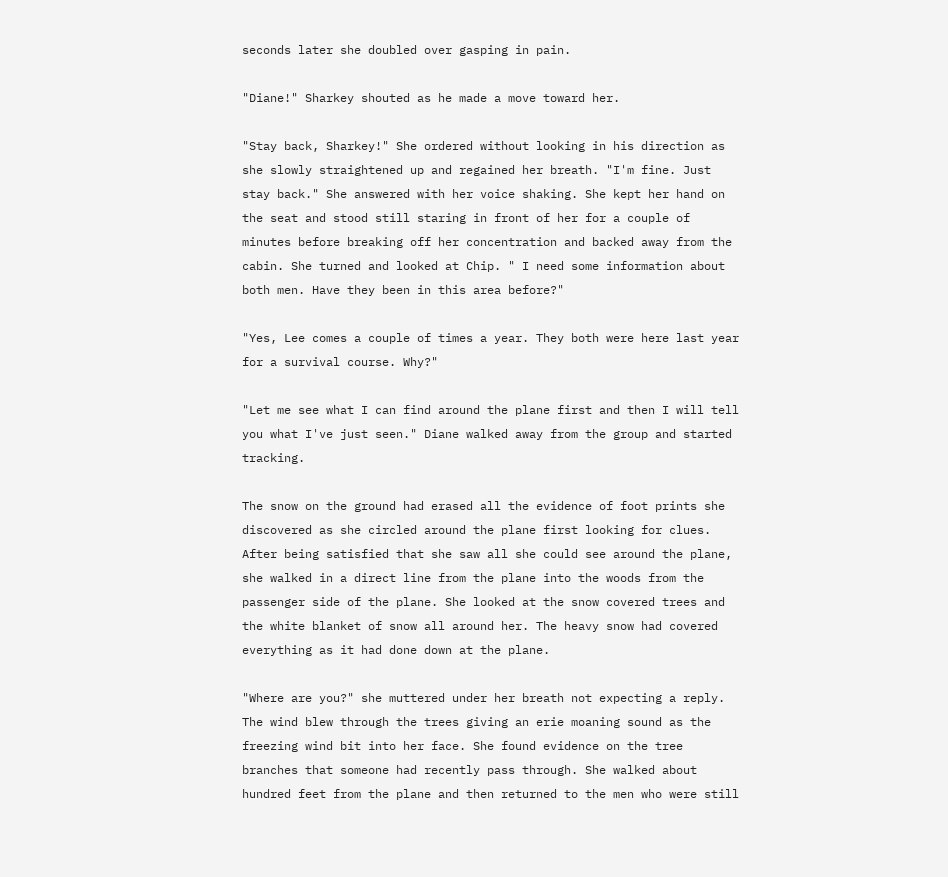seconds later she doubled over gasping in pain.

"Diane!" Sharkey shouted as he made a move toward her.

"Stay back, Sharkey!" She ordered without looking in his direction as she slowly straightened up and regained her breath. "I'm fine. Just stay back." She answered with her voice shaking. She kept her hand on the seat and stood still staring in front of her for a couple of minutes before breaking off her concentration and backed away from the cabin. She turned and looked at Chip. " I need some information about both men. Have they been in this area before?"

"Yes, Lee comes a couple of times a year. They both were here last year for a survival course. Why?"

"Let me see what I can find around the plane first and then I will tell you what I've just seen." Diane walked away from the group and started tracking.

The snow on the ground had erased all the evidence of foot prints she discovered as she circled around the plane first looking for clues. After being satisfied that she saw all she could see around the plane, she walked in a direct line from the plane into the woods from the passenger side of the plane. She looked at the snow covered trees and the white blanket of snow all around her. The heavy snow had covered everything as it had done down at the plane.

"Where are you?" she muttered under her breath not expecting a reply. The wind blew through the trees giving an erie moaning sound as the freezing wind bit into her face. She found evidence on the tree branches that someone had recently pass through. She walked about hundred feet from the plane and then returned to the men who were still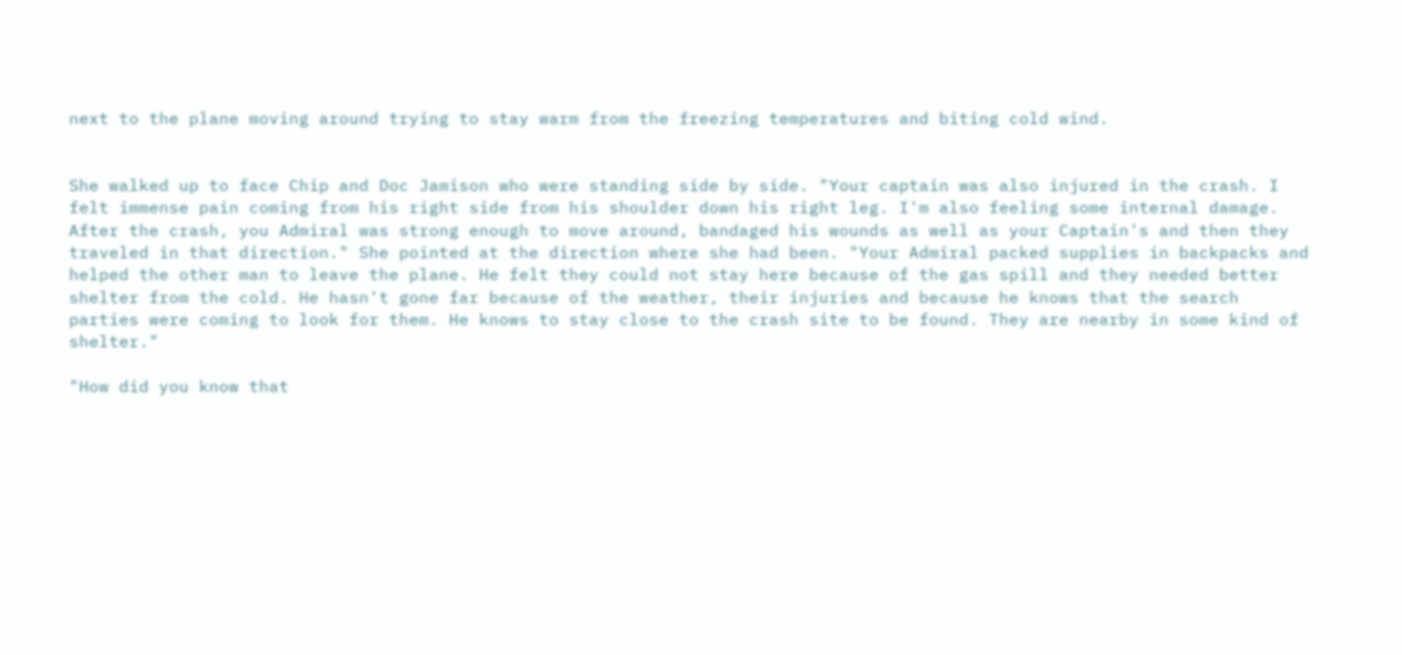next to the plane moving around trying to stay warm from the freezing temperatures and biting cold wind.


She walked up to face Chip and Doc Jamison who were standing side by side. "Your captain was also injured in the crash. I felt immense pain coming from his right side from his shoulder down his right leg. I'm also feeling some internal damage. After the crash, you Admiral was strong enough to move around, bandaged his wounds as well as your Captain's and then they traveled in that direction." She pointed at the direction where she had been. "Your Admiral packed supplies in backpacks and helped the other man to leave the plane. He felt they could not stay here because of the gas spill and they needed better shelter from the cold. He hasn't gone far because of the weather, their injuries and because he knows that the search parties were coming to look for them. He knows to stay close to the crash site to be found. They are nearby in some kind of shelter."

"How did you know that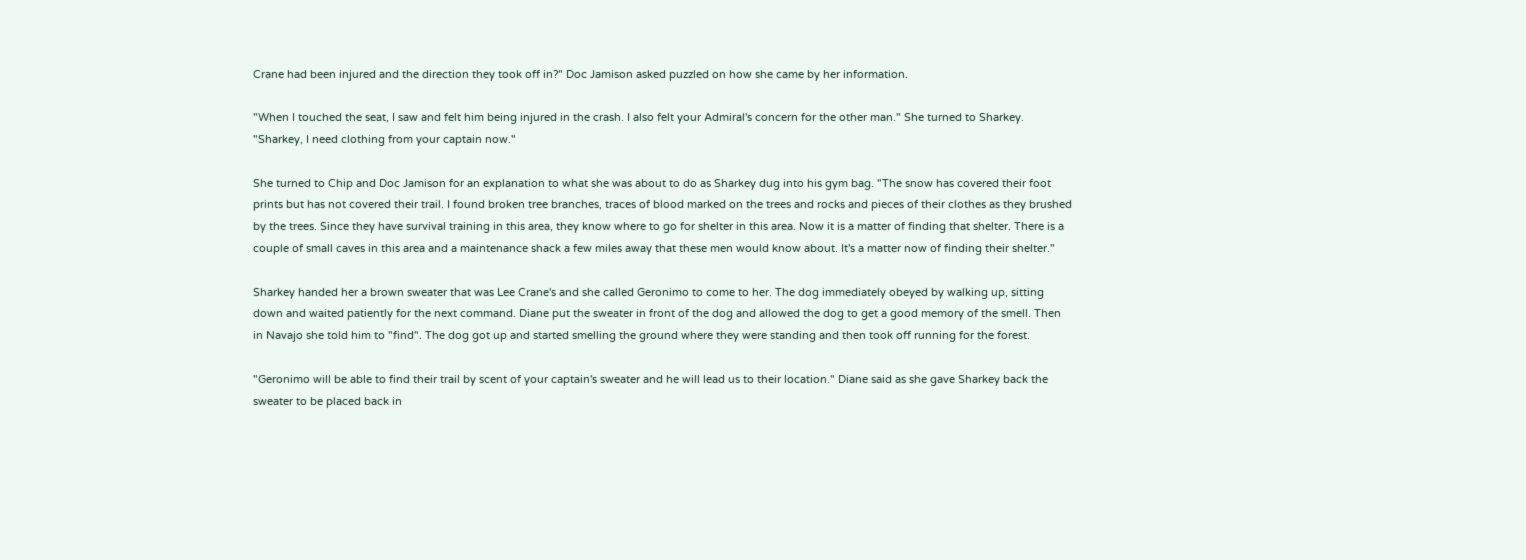Crane had been injured and the direction they took off in?" Doc Jamison asked puzzled on how she came by her information.

"When I touched the seat, I saw and felt him being injured in the crash. I also felt your Admiral's concern for the other man." She turned to Sharkey. "Sharkey, I need clothing from your captain now."

She turned to Chip and Doc Jamison for an explanation to what she was about to do as Sharkey dug into his gym bag. "The snow has covered their foot prints but has not covered their trail. I found broken tree branches, traces of blood marked on the trees and rocks and pieces of their clothes as they brushed by the trees. Since they have survival training in this area, they know where to go for shelter in this area. Now it is a matter of finding that shelter. There is a couple of small caves in this area and a maintenance shack a few miles away that these men would know about. It's a matter now of finding their shelter."

Sharkey handed her a brown sweater that was Lee Crane's and she called Geronimo to come to her. The dog immediately obeyed by walking up, sitting down and waited patiently for the next command. Diane put the sweater in front of the dog and allowed the dog to get a good memory of the smell. Then in Navajo she told him to "find". The dog got up and started smelling the ground where they were standing and then took off running for the forest.

"Geronimo will be able to find their trail by scent of your captain's sweater and he will lead us to their location." Diane said as she gave Sharkey back the sweater to be placed back in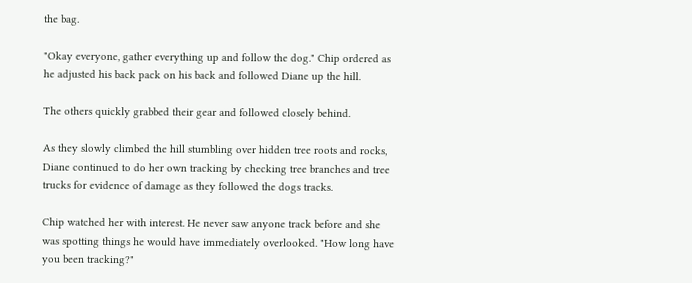the bag.

"Okay everyone, gather everything up and follow the dog." Chip ordered as he adjusted his back pack on his back and followed Diane up the hill.

The others quickly grabbed their gear and followed closely behind.

As they slowly climbed the hill stumbling over hidden tree roots and rocks, Diane continued to do her own tracking by checking tree branches and tree trucks for evidence of damage as they followed the dogs tracks.

Chip watched her with interest. He never saw anyone track before and she was spotting things he would have immediately overlooked. "How long have you been tracking?"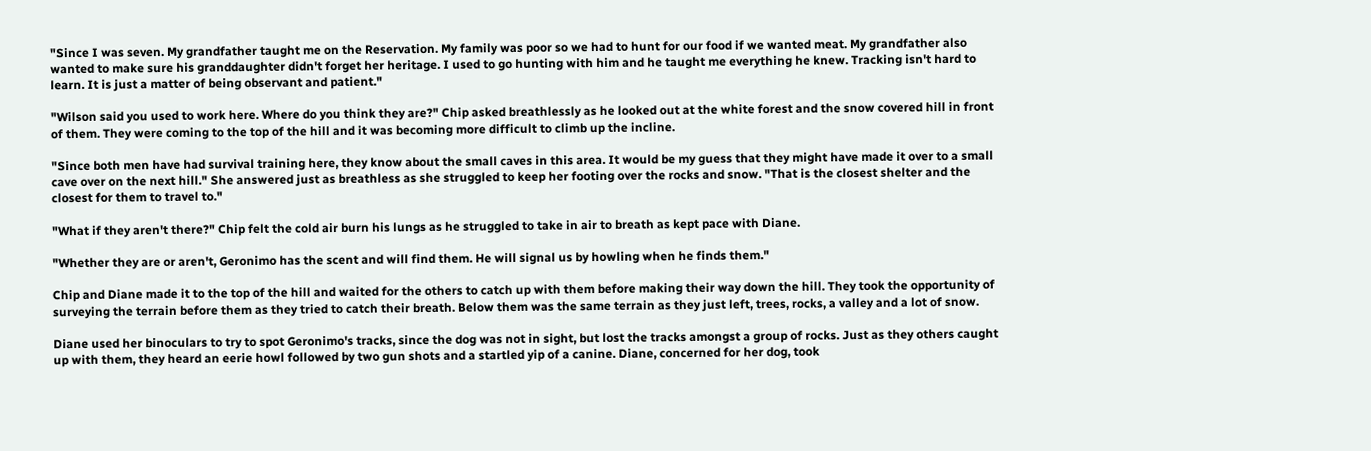"Since I was seven. My grandfather taught me on the Reservation. My family was poor so we had to hunt for our food if we wanted meat. My grandfather also wanted to make sure his granddaughter didn't forget her heritage. I used to go hunting with him and he taught me everything he knew. Tracking isn't hard to learn. It is just a matter of being observant and patient."

"Wilson said you used to work here. Where do you think they are?" Chip asked breathlessly as he looked out at the white forest and the snow covered hill in front of them. They were coming to the top of the hill and it was becoming more difficult to climb up the incline.

"Since both men have had survival training here, they know about the small caves in this area. It would be my guess that they might have made it over to a small cave over on the next hill." She answered just as breathless as she struggled to keep her footing over the rocks and snow. "That is the closest shelter and the closest for them to travel to."

"What if they aren't there?" Chip felt the cold air burn his lungs as he struggled to take in air to breath as kept pace with Diane.

"Whether they are or aren't, Geronimo has the scent and will find them. He will signal us by howling when he finds them."

Chip and Diane made it to the top of the hill and waited for the others to catch up with them before making their way down the hill. They took the opportunity of surveying the terrain before them as they tried to catch their breath. Below them was the same terrain as they just left, trees, rocks, a valley and a lot of snow.

Diane used her binoculars to try to spot Geronimo's tracks, since the dog was not in sight, but lost the tracks amongst a group of rocks. Just as they others caught up with them, they heard an eerie howl followed by two gun shots and a startled yip of a canine. Diane, concerned for her dog, took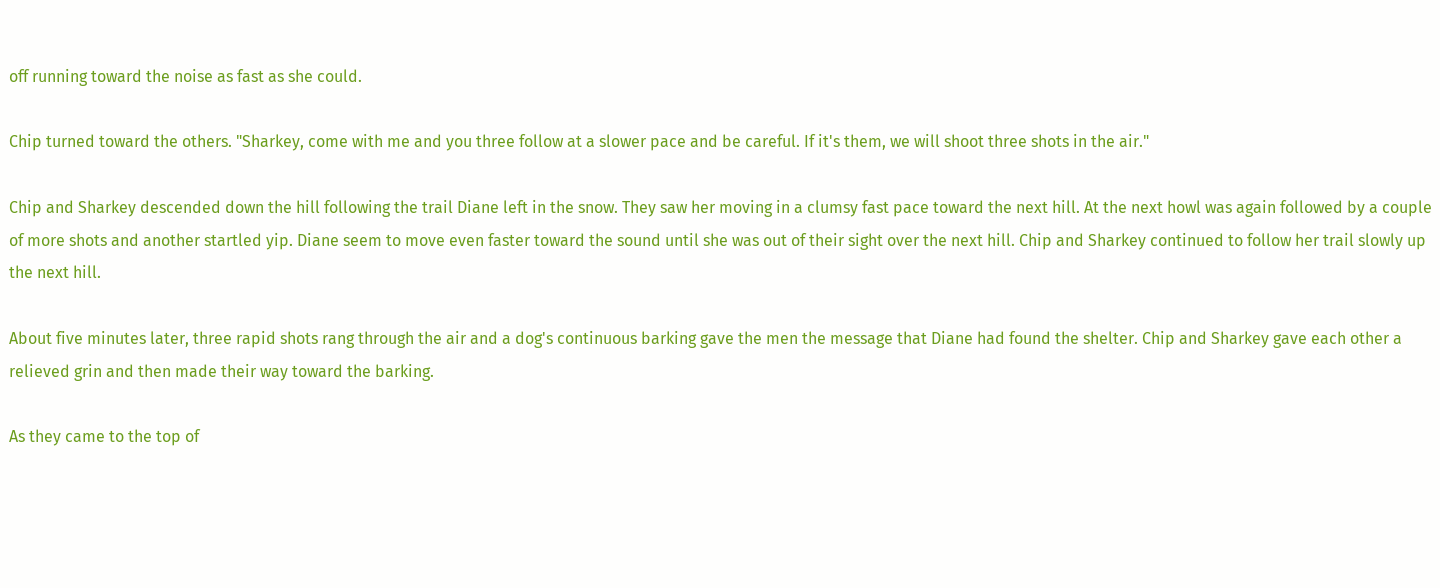off running toward the noise as fast as she could.

Chip turned toward the others. "Sharkey, come with me and you three follow at a slower pace and be careful. If it's them, we will shoot three shots in the air."

Chip and Sharkey descended down the hill following the trail Diane left in the snow. They saw her moving in a clumsy fast pace toward the next hill. At the next howl was again followed by a couple of more shots and another startled yip. Diane seem to move even faster toward the sound until she was out of their sight over the next hill. Chip and Sharkey continued to follow her trail slowly up the next hill.

About five minutes later, three rapid shots rang through the air and a dog's continuous barking gave the men the message that Diane had found the shelter. Chip and Sharkey gave each other a relieved grin and then made their way toward the barking.

As they came to the top of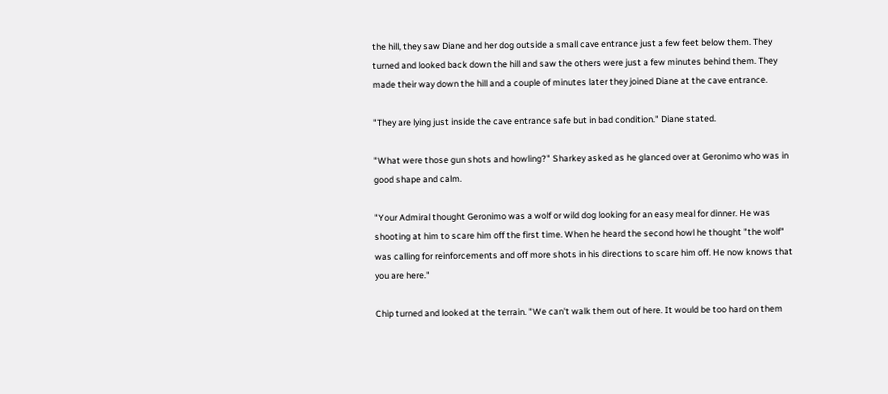the hill, they saw Diane and her dog outside a small cave entrance just a few feet below them. They turned and looked back down the hill and saw the others were just a few minutes behind them. They made their way down the hill and a couple of minutes later they joined Diane at the cave entrance.

"They are lying just inside the cave entrance safe but in bad condition." Diane stated.

"What were those gun shots and howling?" Sharkey asked as he glanced over at Geronimo who was in good shape and calm.

"Your Admiral thought Geronimo was a wolf or wild dog looking for an easy meal for dinner. He was shooting at him to scare him off the first time. When he heard the second howl he thought "the wolf" was calling for reinforcements and off more shots in his directions to scare him off. He now knows that you are here."

Chip turned and looked at the terrain. "We can't walk them out of here. It would be too hard on them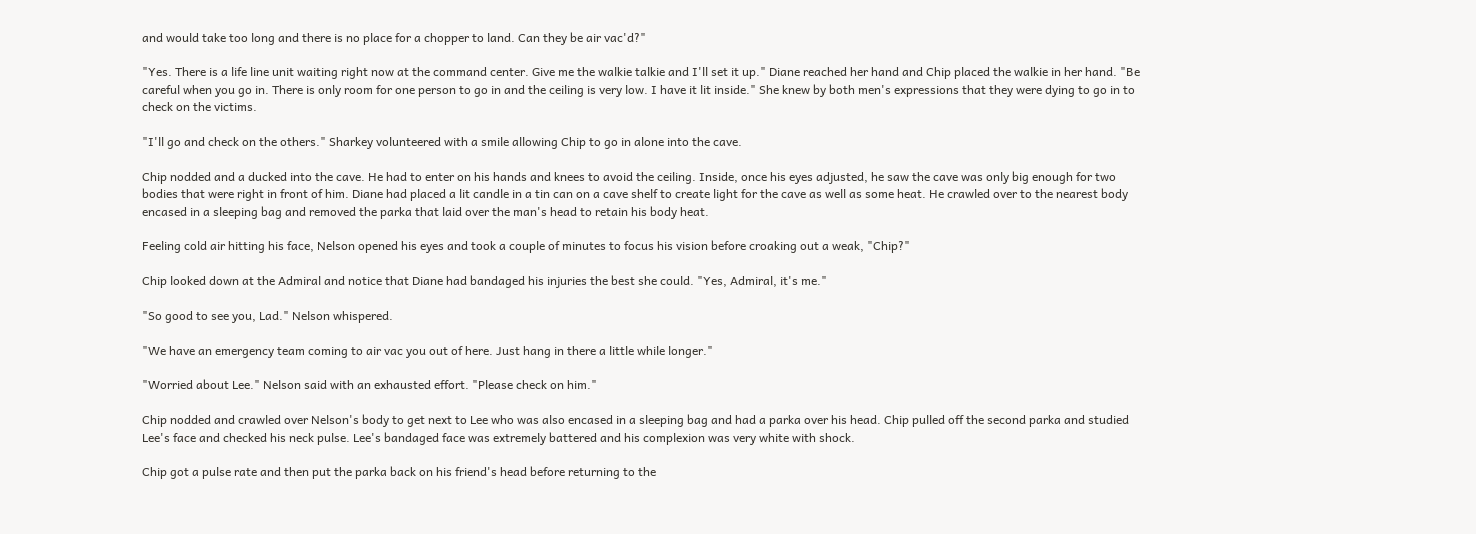and would take too long and there is no place for a chopper to land. Can they be air vac'd?"

"Yes. There is a life line unit waiting right now at the command center. Give me the walkie talkie and I'll set it up." Diane reached her hand and Chip placed the walkie in her hand. "Be careful when you go in. There is only room for one person to go in and the ceiling is very low. I have it lit inside." She knew by both men's expressions that they were dying to go in to check on the victims.

"I'll go and check on the others." Sharkey volunteered with a smile allowing Chip to go in alone into the cave.

Chip nodded and a ducked into the cave. He had to enter on his hands and knees to avoid the ceiling. Inside, once his eyes adjusted, he saw the cave was only big enough for two bodies that were right in front of him. Diane had placed a lit candle in a tin can on a cave shelf to create light for the cave as well as some heat. He crawled over to the nearest body encased in a sleeping bag and removed the parka that laid over the man's head to retain his body heat.

Feeling cold air hitting his face, Nelson opened his eyes and took a couple of minutes to focus his vision before croaking out a weak, "Chip?"

Chip looked down at the Admiral and notice that Diane had bandaged his injuries the best she could. "Yes, Admiral, it's me."

"So good to see you, Lad." Nelson whispered.

"We have an emergency team coming to air vac you out of here. Just hang in there a little while longer."

"Worried about Lee." Nelson said with an exhausted effort. "Please check on him."

Chip nodded and crawled over Nelson's body to get next to Lee who was also encased in a sleeping bag and had a parka over his head. Chip pulled off the second parka and studied Lee's face and checked his neck pulse. Lee's bandaged face was extremely battered and his complexion was very white with shock.

Chip got a pulse rate and then put the parka back on his friend's head before returning to the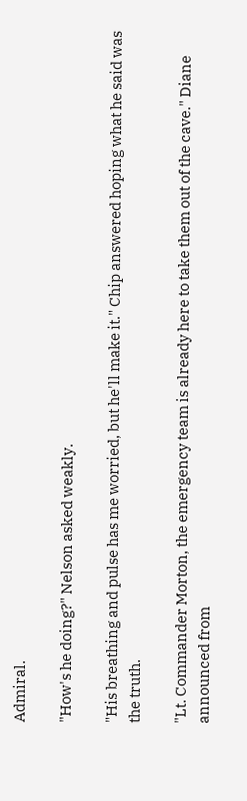Admiral.

"How's he doing?" Nelson asked weakly.

"His breathing and pulse has me worried, but he'll make it." Chip answered hoping what he said was the truth.

"Lt. Commander Morton, the emergency team is already here to take them out of the cave." Diane announced from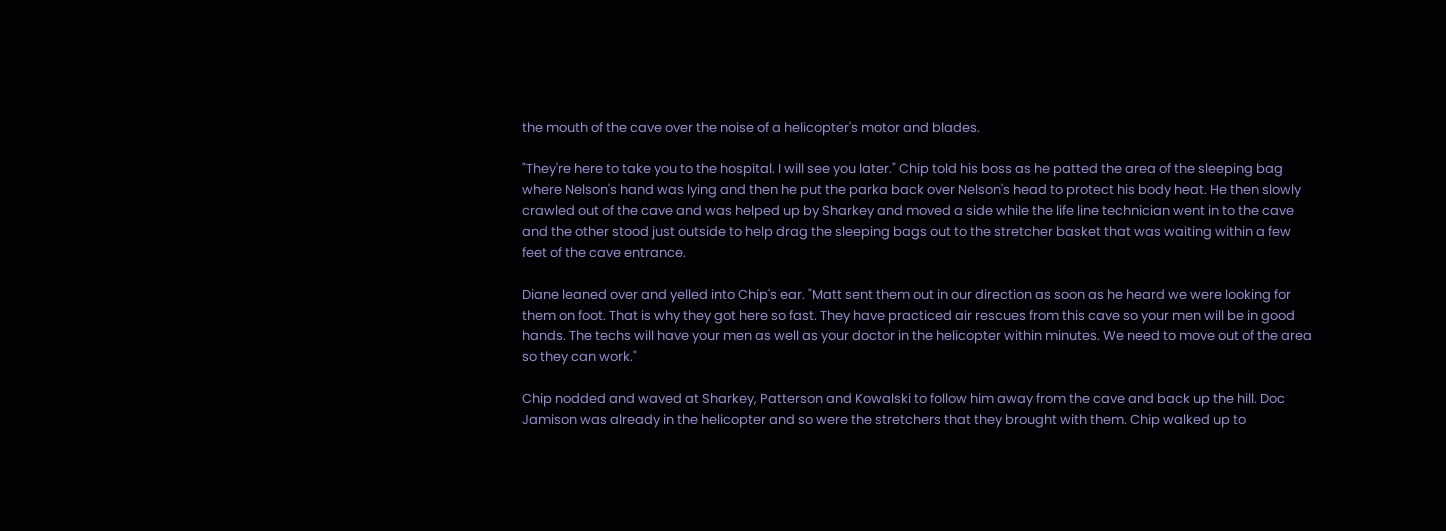the mouth of the cave over the noise of a helicopter's motor and blades.

"They're here to take you to the hospital. I will see you later." Chip told his boss as he patted the area of the sleeping bag where Nelson's hand was lying and then he put the parka back over Nelson's head to protect his body heat. He then slowly crawled out of the cave and was helped up by Sharkey and moved a side while the life line technician went in to the cave and the other stood just outside to help drag the sleeping bags out to the stretcher basket that was waiting within a few feet of the cave entrance.

Diane leaned over and yelled into Chip's ear. "Matt sent them out in our direction as soon as he heard we were looking for them on foot. That is why they got here so fast. They have practiced air rescues from this cave so your men will be in good hands. The techs will have your men as well as your doctor in the helicopter within minutes. We need to move out of the area so they can work."

Chip nodded and waved at Sharkey, Patterson and Kowalski to follow him away from the cave and back up the hill. Doc Jamison was already in the helicopter and so were the stretchers that they brought with them. Chip walked up to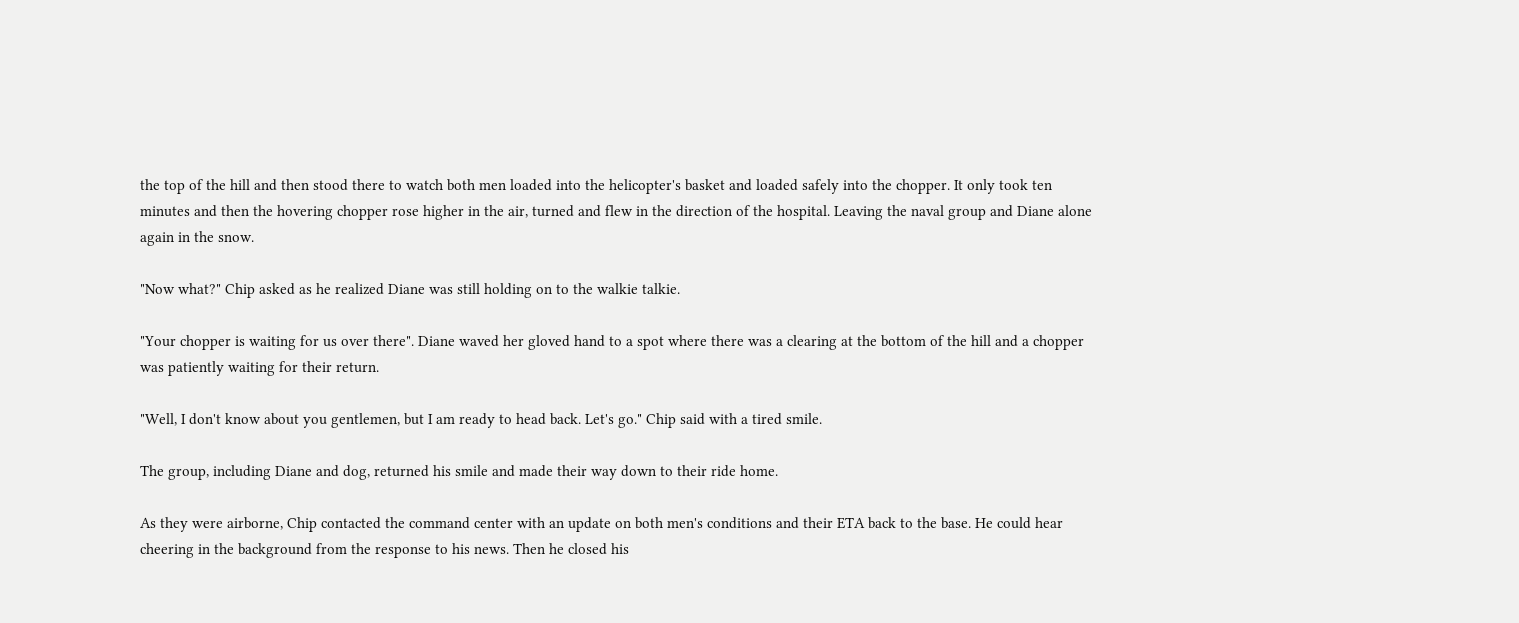the top of the hill and then stood there to watch both men loaded into the helicopter's basket and loaded safely into the chopper. It only took ten minutes and then the hovering chopper rose higher in the air, turned and flew in the direction of the hospital. Leaving the naval group and Diane alone again in the snow.

"Now what?" Chip asked as he realized Diane was still holding on to the walkie talkie.

"Your chopper is waiting for us over there". Diane waved her gloved hand to a spot where there was a clearing at the bottom of the hill and a chopper was patiently waiting for their return.

"Well, I don't know about you gentlemen, but I am ready to head back. Let's go." Chip said with a tired smile.

The group, including Diane and dog, returned his smile and made their way down to their ride home.

As they were airborne, Chip contacted the command center with an update on both men's conditions and their ETA back to the base. He could hear cheering in the background from the response to his news. Then he closed his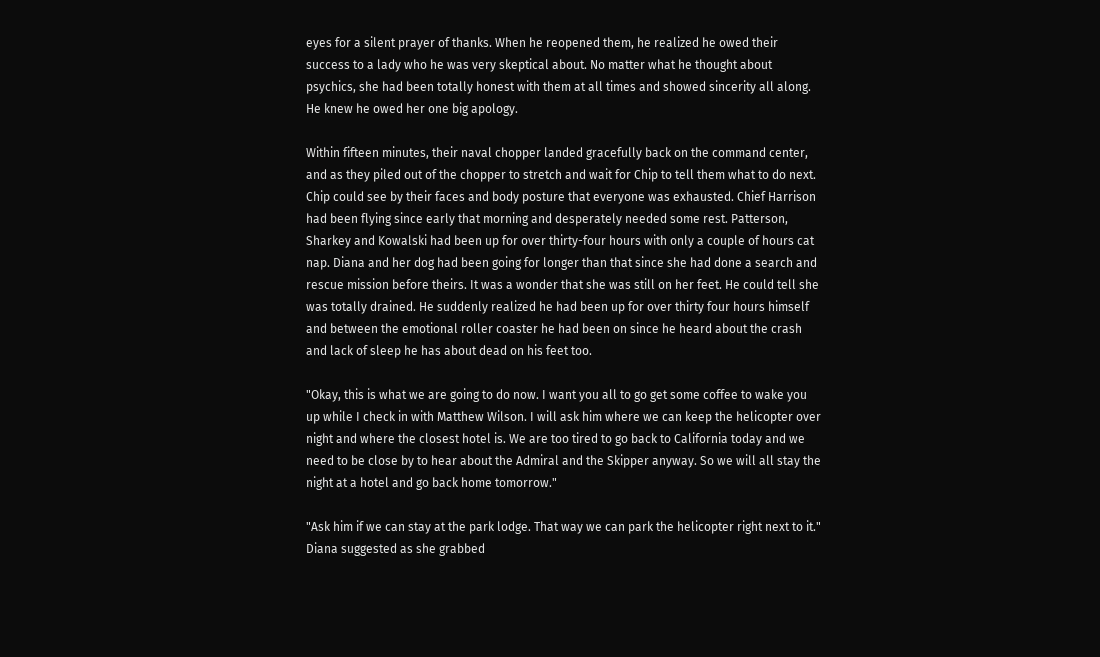eyes for a silent prayer of thanks. When he reopened them, he realized he owed their success to a lady who he was very skeptical about. No matter what he thought about psychics, she had been totally honest with them at all times and showed sincerity all along. He knew he owed her one big apology.

Within fifteen minutes, their naval chopper landed gracefully back on the command center, and as they piled out of the chopper to stretch and wait for Chip to tell them what to do next. Chip could see by their faces and body posture that everyone was exhausted. Chief Harrison had been flying since early that morning and desperately needed some rest. Patterson, Sharkey and Kowalski had been up for over thirty-four hours with only a couple of hours cat nap. Diana and her dog had been going for longer than that since she had done a search and rescue mission before theirs. It was a wonder that she was still on her feet. He could tell she was totally drained. He suddenly realized he had been up for over thirty four hours himself and between the emotional roller coaster he had been on since he heard about the crash and lack of sleep he has about dead on his feet too.

"Okay, this is what we are going to do now. I want you all to go get some coffee to wake you up while I check in with Matthew Wilson. I will ask him where we can keep the helicopter over night and where the closest hotel is. We are too tired to go back to California today and we need to be close by to hear about the Admiral and the Skipper anyway. So we will all stay the night at a hotel and go back home tomorrow."

"Ask him if we can stay at the park lodge. That way we can park the helicopter right next to it." Diana suggested as she grabbed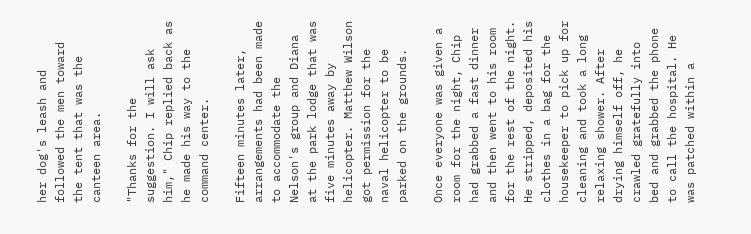her dog's leash and followed the men toward the tent that was the canteen area.

"Thanks for the suggestion. I will ask him," Chip replied back as he made his way to the command center.

Fifteen minutes later, arrangements had been made to accommodate the Nelson's group and Diana at the park lodge that was five minutes away by helicopter. Matthew Wilson got permission for the naval helicopter to be parked on the grounds.

Once everyone was given a room for the night, Chip had grabbed a fast dinner and then went to his room for the rest of the night. He stripped, deposited his clothes in a bag for the housekeeper to pick up for cleaning and took a long relaxing shower. After drying himself off, he crawled gratefully into bed and grabbed the phone to call the hospital. He was patched within a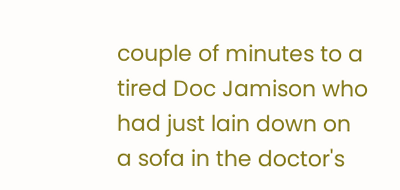couple of minutes to a tired Doc Jamison who had just lain down on a sofa in the doctor's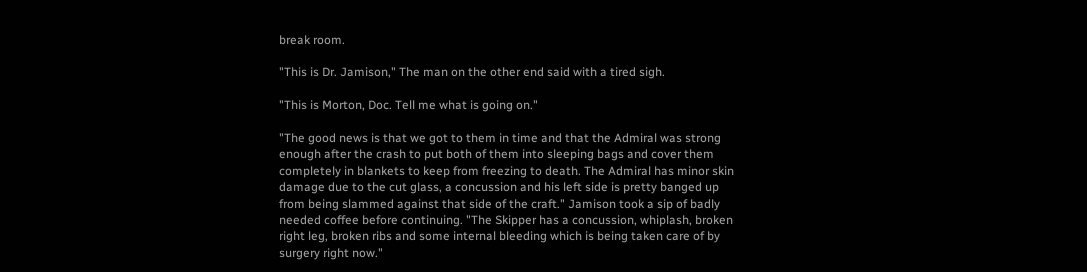break room.

"This is Dr. Jamison," The man on the other end said with a tired sigh.

"This is Morton, Doc. Tell me what is going on."

"The good news is that we got to them in time and that the Admiral was strong enough after the crash to put both of them into sleeping bags and cover them completely in blankets to keep from freezing to death. The Admiral has minor skin damage due to the cut glass, a concussion and his left side is pretty banged up from being slammed against that side of the craft." Jamison took a sip of badly needed coffee before continuing. "The Skipper has a concussion, whiplash, broken right leg, broken ribs and some internal bleeding which is being taken care of by surgery right now."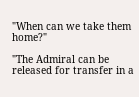"When can we take them home?"

"The Admiral can be released for transfer in a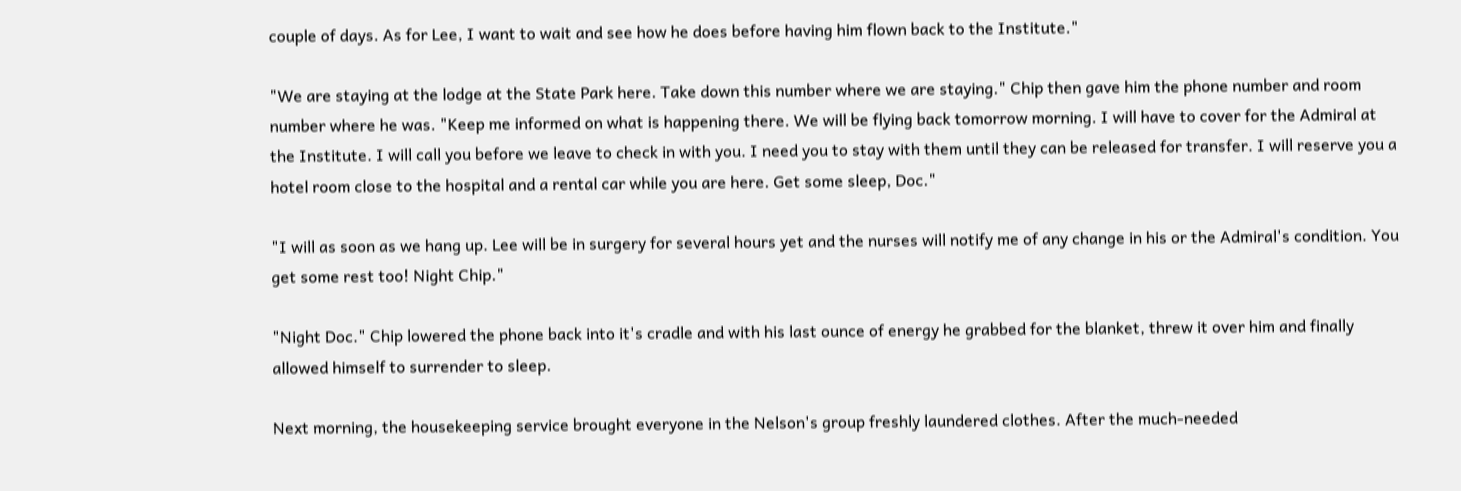couple of days. As for Lee, I want to wait and see how he does before having him flown back to the Institute."

"We are staying at the lodge at the State Park here. Take down this number where we are staying." Chip then gave him the phone number and room number where he was. "Keep me informed on what is happening there. We will be flying back tomorrow morning. I will have to cover for the Admiral at the Institute. I will call you before we leave to check in with you. I need you to stay with them until they can be released for transfer. I will reserve you a hotel room close to the hospital and a rental car while you are here. Get some sleep, Doc."

"I will as soon as we hang up. Lee will be in surgery for several hours yet and the nurses will notify me of any change in his or the Admiral's condition. You get some rest too! Night Chip."

"Night Doc." Chip lowered the phone back into it's cradle and with his last ounce of energy he grabbed for the blanket, threw it over him and finally allowed himself to surrender to sleep.

Next morning, the housekeeping service brought everyone in the Nelson's group freshly laundered clothes. After the much-needed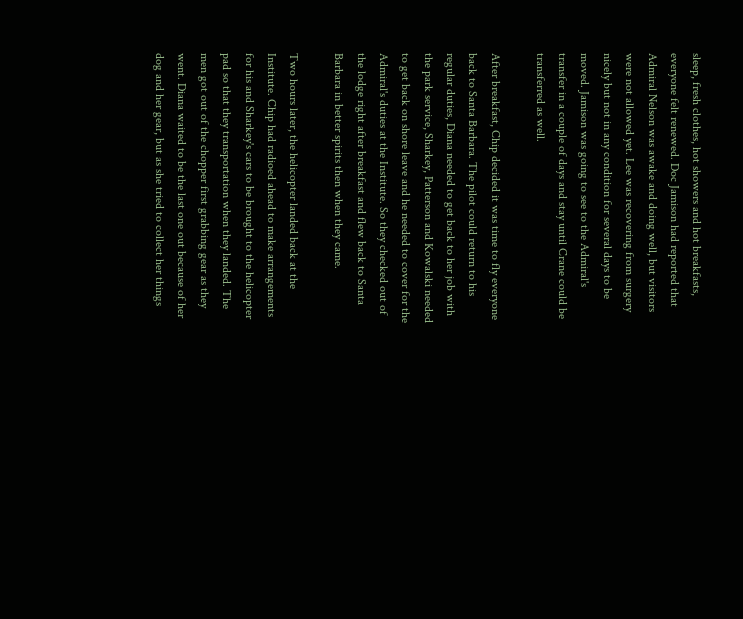sleep, fresh clothes, hot showers and hot breakfasts, everyone felt renewed. Doc Jamison had reported that Admiral Nelson was awake and doing well, but visitors were not allowed yet. Lee was recovering from surgery nicely but not in any condition for several days to be moved. Jamison was going to see to the Admiral's transfer in a couple of days and stay until Crane could be transferred as well.

After breakfast, Chip decided it was time to fly everyone back to Santa Barbara. The pilot could return to his regular duties, Diana needed to get back to her job with the park service, Sharkey, Patterson and Kowalski needed to get back on shore leave and he needed to cover for the Admiral's duties at the Institute. So they checked out of the lodge right after breakfast and flew back to Santa Barbara in better spirits then when they came.

Two hours later, the helicopter landed back at the Institute. Chip had radioed ahead to make arrangements for his and Sharkey's cars to be brought to the helicopter pad so that they transportation when they landed. The men got out of the chopper first grabbing gear as they went. Diana waited to be the last one out because of her dog and her gear, but as she tried to collect her things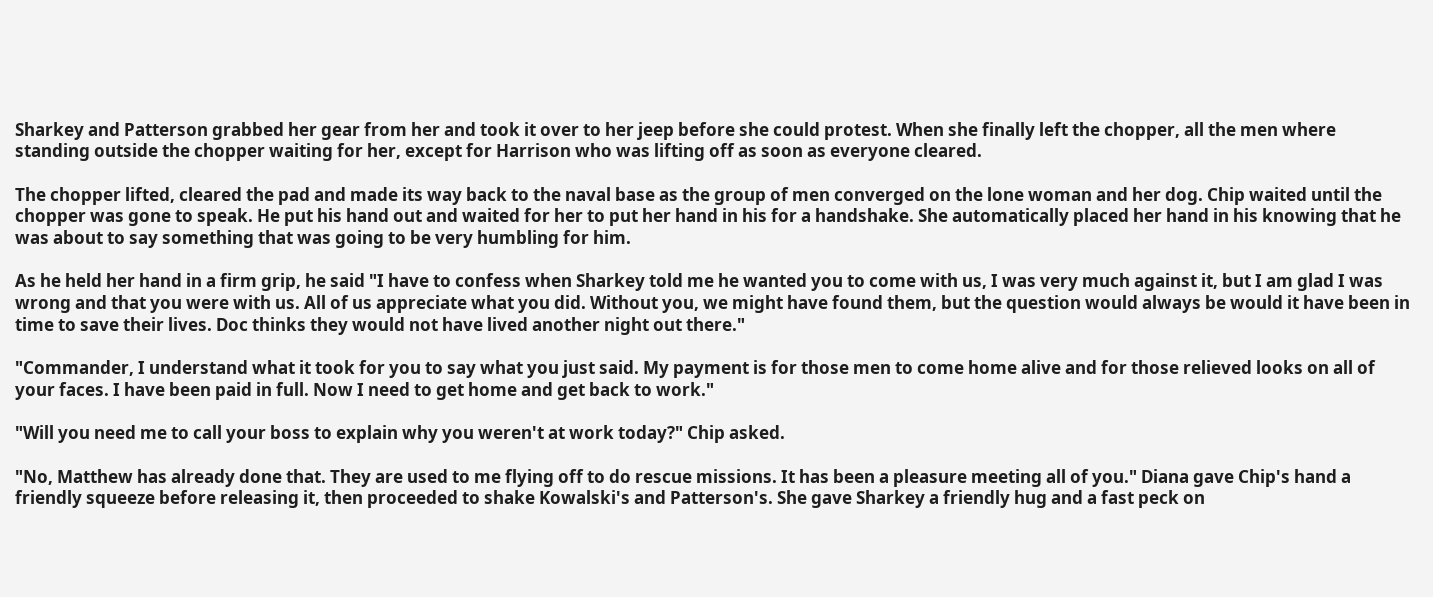Sharkey and Patterson grabbed her gear from her and took it over to her jeep before she could protest. When she finally left the chopper, all the men where standing outside the chopper waiting for her, except for Harrison who was lifting off as soon as everyone cleared.

The chopper lifted, cleared the pad and made its way back to the naval base as the group of men converged on the lone woman and her dog. Chip waited until the chopper was gone to speak. He put his hand out and waited for her to put her hand in his for a handshake. She automatically placed her hand in his knowing that he was about to say something that was going to be very humbling for him.

As he held her hand in a firm grip, he said "I have to confess when Sharkey told me he wanted you to come with us, I was very much against it, but I am glad I was wrong and that you were with us. All of us appreciate what you did. Without you, we might have found them, but the question would always be would it have been in time to save their lives. Doc thinks they would not have lived another night out there."

"Commander, I understand what it took for you to say what you just said. My payment is for those men to come home alive and for those relieved looks on all of your faces. I have been paid in full. Now I need to get home and get back to work."

"Will you need me to call your boss to explain why you weren't at work today?" Chip asked.

"No, Matthew has already done that. They are used to me flying off to do rescue missions. It has been a pleasure meeting all of you." Diana gave Chip's hand a friendly squeeze before releasing it, then proceeded to shake Kowalski's and Patterson's. She gave Sharkey a friendly hug and a fast peck on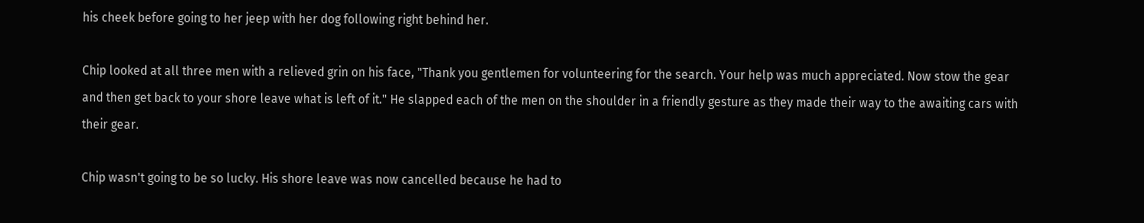his cheek before going to her jeep with her dog following right behind her.

Chip looked at all three men with a relieved grin on his face, "Thank you gentlemen for volunteering for the search. Your help was much appreciated. Now stow the gear and then get back to your shore leave what is left of it." He slapped each of the men on the shoulder in a friendly gesture as they made their way to the awaiting cars with their gear.

Chip wasn't going to be so lucky. His shore leave was now cancelled because he had to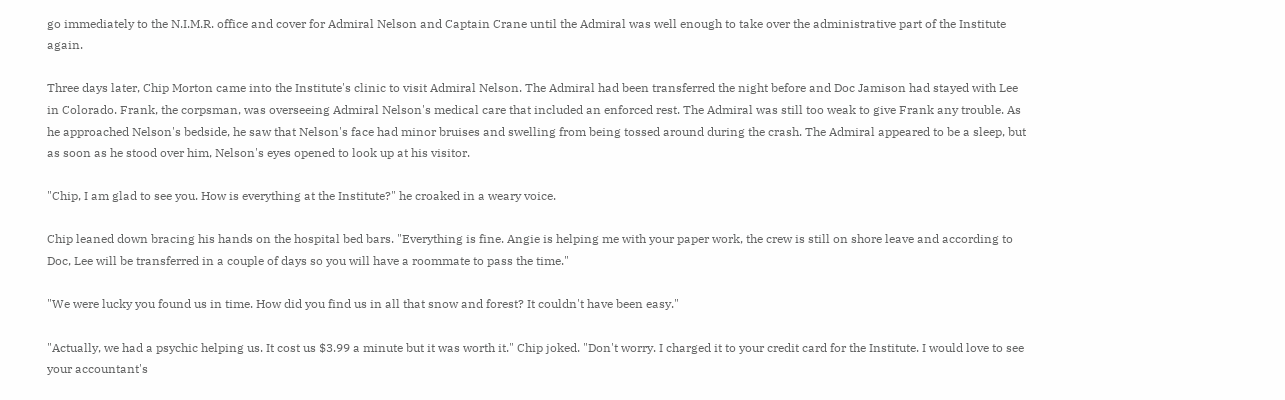go immediately to the N.I.M.R. office and cover for Admiral Nelson and Captain Crane until the Admiral was well enough to take over the administrative part of the Institute again.

Three days later, Chip Morton came into the Institute's clinic to visit Admiral Nelson. The Admiral had been transferred the night before and Doc Jamison had stayed with Lee in Colorado. Frank, the corpsman, was overseeing Admiral Nelson's medical care that included an enforced rest. The Admiral was still too weak to give Frank any trouble. As he approached Nelson's bedside, he saw that Nelson's face had minor bruises and swelling from being tossed around during the crash. The Admiral appeared to be a sleep, but as soon as he stood over him, Nelson's eyes opened to look up at his visitor.

"Chip, I am glad to see you. How is everything at the Institute?" he croaked in a weary voice.

Chip leaned down bracing his hands on the hospital bed bars. "Everything is fine. Angie is helping me with your paper work, the crew is still on shore leave and according to Doc, Lee will be transferred in a couple of days so you will have a roommate to pass the time."

"We were lucky you found us in time. How did you find us in all that snow and forest? It couldn't have been easy."

"Actually, we had a psychic helping us. It cost us $3.99 a minute but it was worth it." Chip joked. "Don't worry. I charged it to your credit card for the Institute. I would love to see your accountant's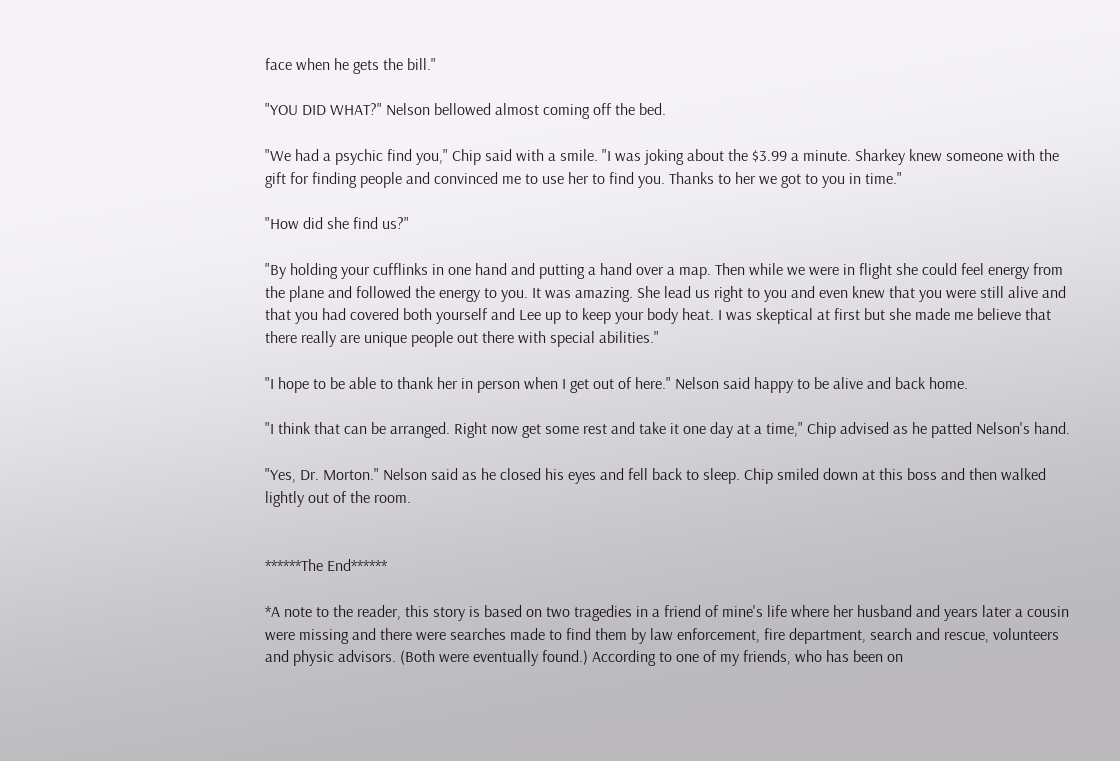face when he gets the bill."

"YOU DID WHAT?" Nelson bellowed almost coming off the bed.

"We had a psychic find you," Chip said with a smile. "I was joking about the $3.99 a minute. Sharkey knew someone with the gift for finding people and convinced me to use her to find you. Thanks to her we got to you in time."

"How did she find us?"

"By holding your cufflinks in one hand and putting a hand over a map. Then while we were in flight she could feel energy from the plane and followed the energy to you. It was amazing. She lead us right to you and even knew that you were still alive and that you had covered both yourself and Lee up to keep your body heat. I was skeptical at first but she made me believe that there really are unique people out there with special abilities."

"I hope to be able to thank her in person when I get out of here." Nelson said happy to be alive and back home.

"I think that can be arranged. Right now get some rest and take it one day at a time," Chip advised as he patted Nelson's hand.

"Yes, Dr. Morton." Nelson said as he closed his eyes and fell back to sleep. Chip smiled down at this boss and then walked lightly out of the room.


******The End******

*A note to the reader, this story is based on two tragedies in a friend of mine's life where her husband and years later a cousin were missing and there were searches made to find them by law enforcement, fire department, search and rescue, volunteers and physic advisors. (Both were eventually found.) According to one of my friends, who has been on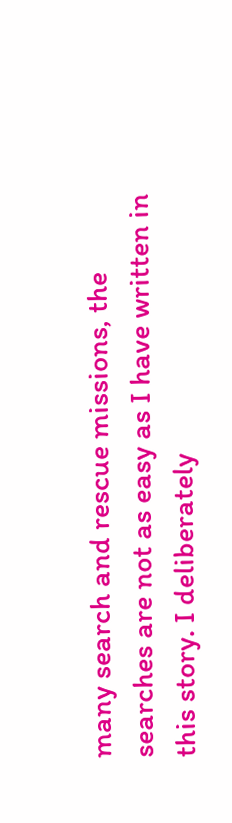many search and rescue missions, the searches are not as easy as I have written in this story. I deliberately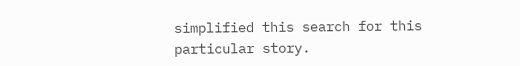simplified this search for this particular story.